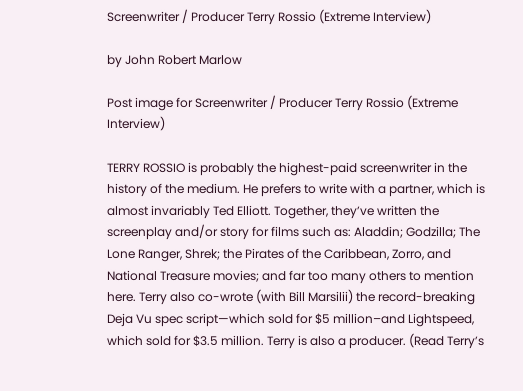Screenwriter / Producer Terry Rossio (Extreme Interview)

by John Robert Marlow

Post image for Screenwriter / Producer Terry Rossio (Extreme Interview)

TERRY ROSSIO is probably the highest-paid screenwriter in the history of the medium. He prefers to write with a partner, which is almost invariably Ted Elliott. Together, they’ve written the screenplay and/or story for films such as: Aladdin; Godzilla; The Lone Ranger, Shrek; the Pirates of the Caribbean, Zorro, and National Treasure movies; and far too many others to mention here. Terry also co-wrote (with Bill Marsilii) the record-breaking Deja Vu spec script—which sold for $5 million–and Lightspeed, which sold for $3.5 million. Terry is also a producer. (Read Terry’s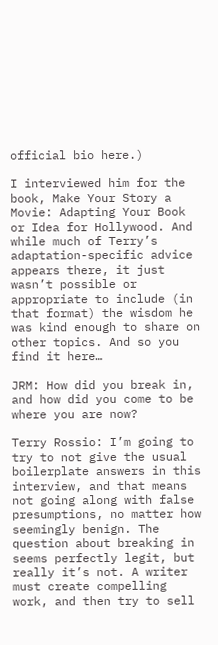official bio here.)

I interviewed him for the book, Make Your Story a Movie: Adapting Your Book or Idea for Hollywood. And while much of Terry’s adaptation-specific advice appears there, it just wasn’t possible or appropriate to include (in that format) the wisdom he was kind enough to share on other topics. And so you find it here…

JRM: How did you break in, and how did you come to be where you are now?

Terry Rossio: I’m going to try to not give the usual boilerplate answers in this interview, and that means not going along with false presumptions, no matter how seemingly benign. The question about breaking in seems perfectly legit, but really it’s not. A writer must create compelling work, and then try to sell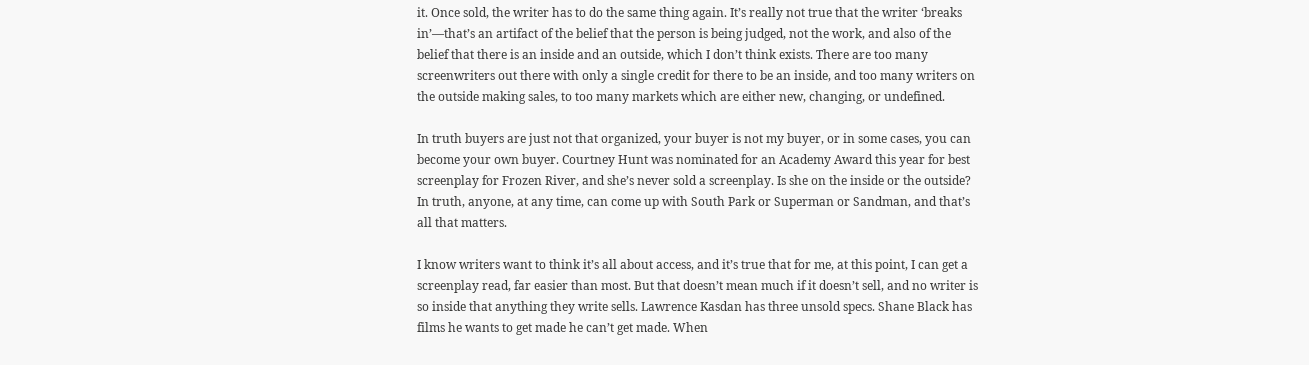it. Once sold, the writer has to do the same thing again. It’s really not true that the writer ‘breaks in’—that’s an artifact of the belief that the person is being judged, not the work, and also of the belief that there is an inside and an outside, which I don’t think exists. There are too many screenwriters out there with only a single credit for there to be an inside, and too many writers on the outside making sales, to too many markets which are either new, changing, or undefined.

In truth buyers are just not that organized, your buyer is not my buyer, or in some cases, you can become your own buyer. Courtney Hunt was nominated for an Academy Award this year for best screenplay for Frozen River, and she’s never sold a screenplay. Is she on the inside or the outside? In truth, anyone, at any time, can come up with South Park or Superman or Sandman, and that’s all that matters.

I know writers want to think it’s all about access, and it’s true that for me, at this point, I can get a screenplay read, far easier than most. But that doesn’t mean much if it doesn’t sell, and no writer is so inside that anything they write sells. Lawrence Kasdan has three unsold specs. Shane Black has films he wants to get made he can’t get made. When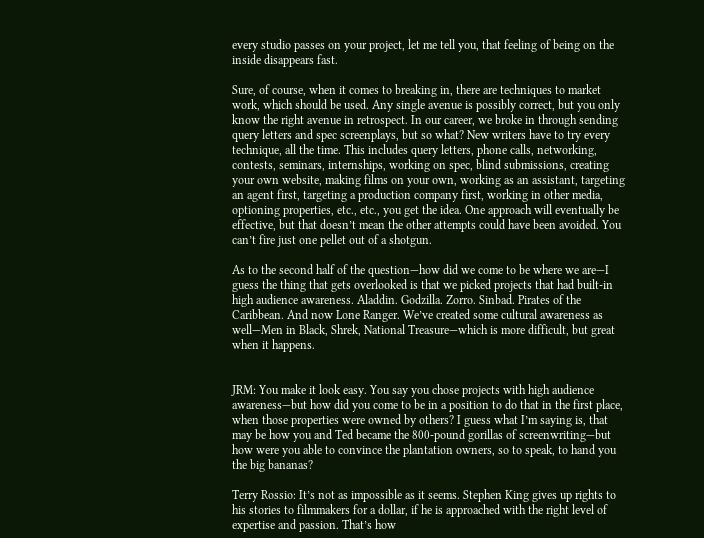every studio passes on your project, let me tell you, that feeling of being on the inside disappears fast.

Sure, of course, when it comes to breaking in, there are techniques to market work, which should be used. Any single avenue is possibly correct, but you only know the right avenue in retrospect. In our career, we broke in through sending query letters and spec screenplays, but so what? New writers have to try every technique, all the time. This includes query letters, phone calls, networking, contests, seminars, internships, working on spec, blind submissions, creating your own website, making films on your own, working as an assistant, targeting an agent first, targeting a production company first, working in other media, optioning properties, etc., etc., you get the idea. One approach will eventually be effective, but that doesn’t mean the other attempts could have been avoided. You can’t fire just one pellet out of a shotgun.

As to the second half of the question—how did we come to be where we are—I guess the thing that gets overlooked is that we picked projects that had built-in high audience awareness. Aladdin. Godzilla. Zorro. Sinbad. Pirates of the Caribbean. And now Lone Ranger. We’ve created some cultural awareness as well—Men in Black, Shrek, National Treasure—which is more difficult, but great when it happens.


JRM: You make it look easy. You say you chose projects with high audience awareness—but how did you come to be in a position to do that in the first place, when those properties were owned by others? I guess what I’m saying is, that may be how you and Ted became the 800-pound gorillas of screenwriting—but how were you able to convince the plantation owners, so to speak, to hand you the big bananas?

Terry Rossio: It’s not as impossible as it seems. Stephen King gives up rights to his stories to filmmakers for a dollar, if he is approached with the right level of expertise and passion. That’s how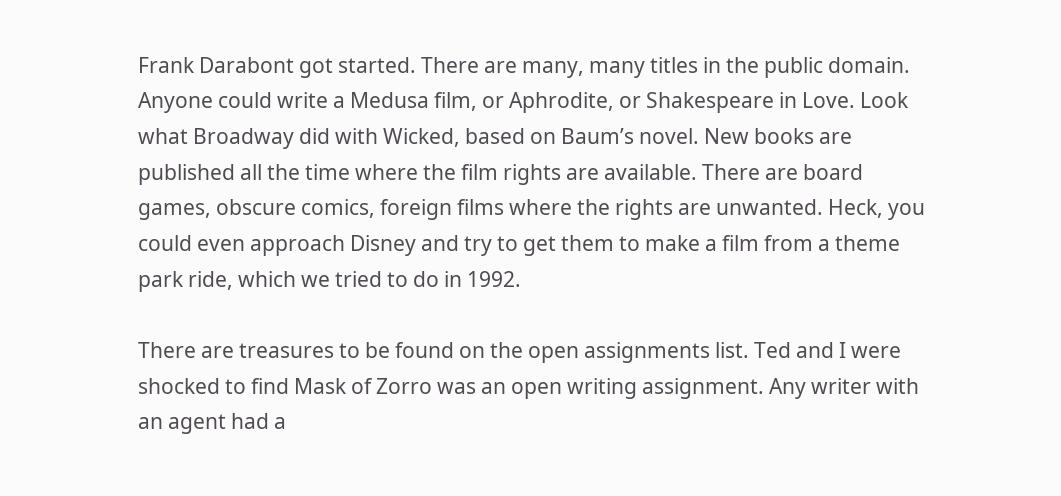Frank Darabont got started. There are many, many titles in the public domain. Anyone could write a Medusa film, or Aphrodite, or Shakespeare in Love. Look what Broadway did with Wicked, based on Baum’s novel. New books are published all the time where the film rights are available. There are board games, obscure comics, foreign films where the rights are unwanted. Heck, you could even approach Disney and try to get them to make a film from a theme park ride, which we tried to do in 1992.

There are treasures to be found on the open assignments list. Ted and I were shocked to find Mask of Zorro was an open writing assignment. Any writer with an agent had a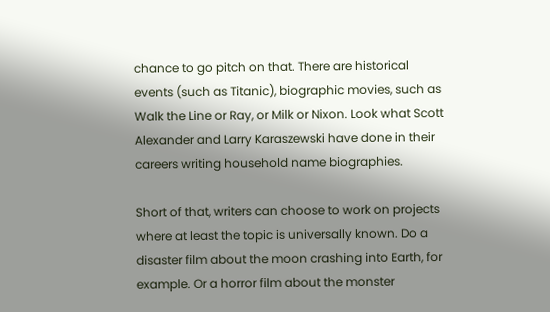chance to go pitch on that. There are historical events (such as Titanic), biographic movies, such as Walk the Line or Ray, or Milk or Nixon. Look what Scott Alexander and Larry Karaszewski have done in their careers writing household name biographies.

Short of that, writers can choose to work on projects where at least the topic is universally known. Do a disaster film about the moon crashing into Earth, for example. Or a horror film about the monster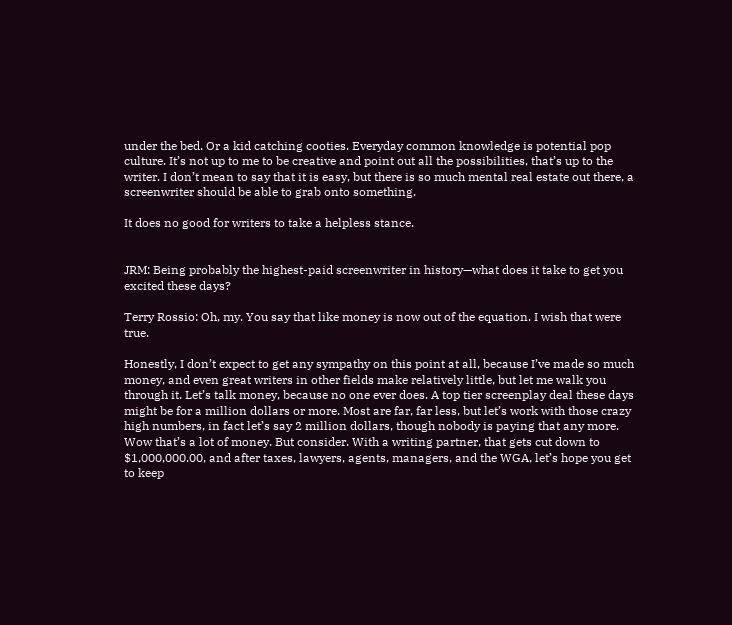under the bed. Or a kid catching cooties. Everyday common knowledge is potential pop culture. It’s not up to me to be creative and point out all the possibilities, that’s up to the writer. I don’t mean to say that it is easy, but there is so much mental real estate out there, a screenwriter should be able to grab onto something.

It does no good for writers to take a helpless stance.


JRM: Being probably the highest-paid screenwriter in history—what does it take to get you excited these days?

Terry Rossio: Oh, my. You say that like money is now out of the equation. I wish that were true.

Honestly, I don’t expect to get any sympathy on this point at all, because I’ve made so much money, and even great writers in other fields make relatively little, but let me walk you through it. Let’s talk money, because no one ever does. A top tier screenplay deal these days might be for a million dollars or more. Most are far, far less, but let’s work with those crazy high numbers, in fact let’s say 2 million dollars, though nobody is paying that any more. Wow that’s a lot of money. But consider. With a writing partner, that gets cut down to $1,000,000.00, and after taxes, lawyers, agents, managers, and the WGA, let’s hope you get to keep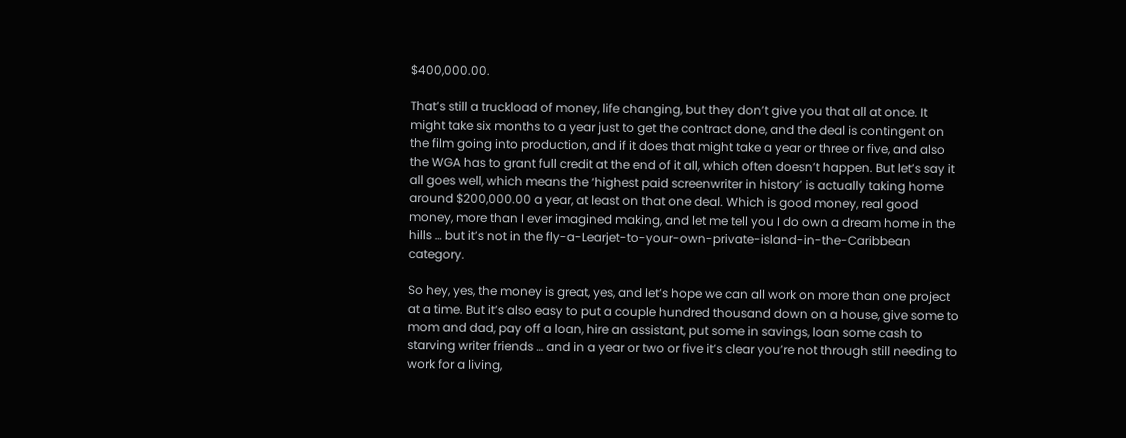$400,000.00.

That’s still a truckload of money, life changing, but they don’t give you that all at once. It might take six months to a year just to get the contract done, and the deal is contingent on the film going into production, and if it does that might take a year or three or five, and also the WGA has to grant full credit at the end of it all, which often doesn’t happen. But let’s say it all goes well, which means the ‘highest paid screenwriter in history’ is actually taking home around $200,000.00 a year, at least on that one deal. Which is good money, real good money, more than I ever imagined making, and let me tell you I do own a dream home in the hills … but it’s not in the fly-a-Learjet-to-your-own-private-island-in-the-Caribbean category.

So hey, yes, the money is great, yes, and let’s hope we can all work on more than one project at a time. But it’s also easy to put a couple hundred thousand down on a house, give some to mom and dad, pay off a loan, hire an assistant, put some in savings, loan some cash to starving writer friends … and in a year or two or five it’s clear you’re not through still needing to work for a living,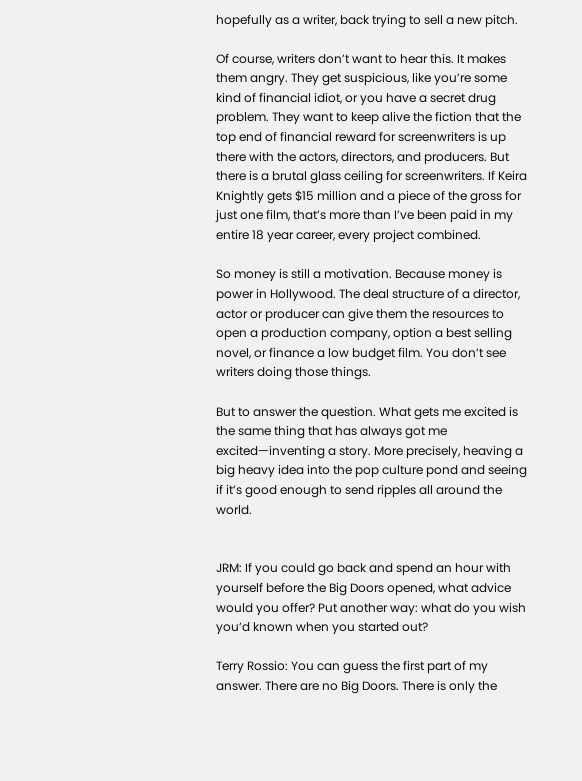hopefully as a writer, back trying to sell a new pitch.

Of course, writers don’t want to hear this. It makes them angry. They get suspicious, like you’re some kind of financial idiot, or you have a secret drug problem. They want to keep alive the fiction that the top end of financial reward for screenwriters is up there with the actors, directors, and producers. But there is a brutal glass ceiling for screenwriters. If Keira Knightly gets $15 million and a piece of the gross for just one film, that’s more than I’ve been paid in my entire 18 year career, every project combined.

So money is still a motivation. Because money is power in Hollywood. The deal structure of a director, actor or producer can give them the resources to open a production company, option a best selling novel, or finance a low budget film. You don’t see writers doing those things.

But to answer the question. What gets me excited is the same thing that has always got me excited—inventing a story. More precisely, heaving a big heavy idea into the pop culture pond and seeing if it’s good enough to send ripples all around the world.


JRM: If you could go back and spend an hour with yourself before the Big Doors opened, what advice would you offer? Put another way: what do you wish you’d known when you started out?

Terry Rossio: You can guess the first part of my answer. There are no Big Doors. There is only the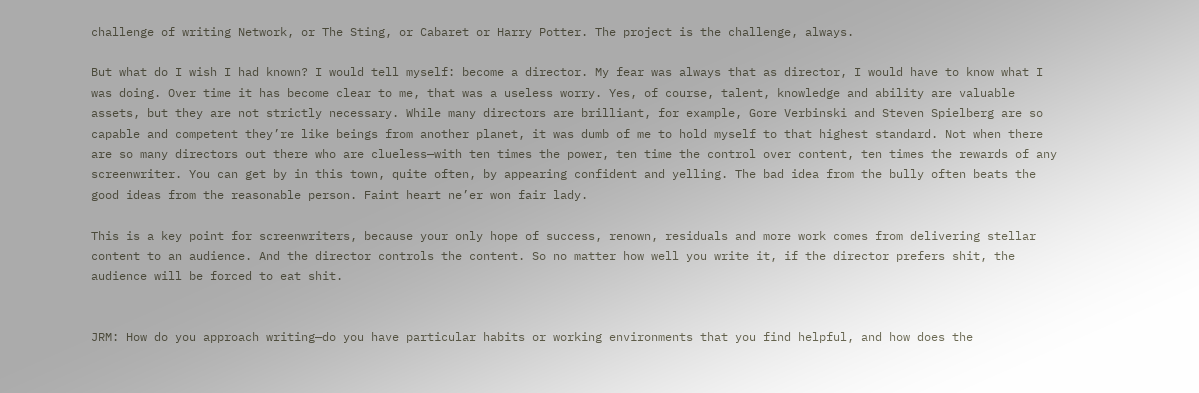challenge of writing Network, or The Sting, or Cabaret or Harry Potter. The project is the challenge, always.

But what do I wish I had known? I would tell myself: become a director. My fear was always that as director, I would have to know what I was doing. Over time it has become clear to me, that was a useless worry. Yes, of course, talent, knowledge and ability are valuable assets, but they are not strictly necessary. While many directors are brilliant, for example, Gore Verbinski and Steven Spielberg are so capable and competent they’re like beings from another planet, it was dumb of me to hold myself to that highest standard. Not when there are so many directors out there who are clueless—with ten times the power, ten time the control over content, ten times the rewards of any screenwriter. You can get by in this town, quite often, by appearing confident and yelling. The bad idea from the bully often beats the good ideas from the reasonable person. Faint heart ne’er won fair lady.

This is a key point for screenwriters, because your only hope of success, renown, residuals and more work comes from delivering stellar content to an audience. And the director controls the content. So no matter how well you write it, if the director prefers shit, the audience will be forced to eat shit.


JRM: How do you approach writing—do you have particular habits or working environments that you find helpful, and how does the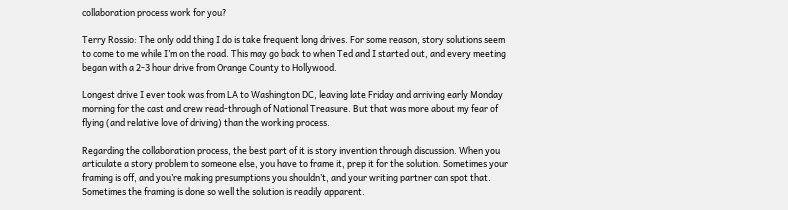collaboration process work for you?

Terry Rossio: The only odd thing I do is take frequent long drives. For some reason, story solutions seem to come to me while I’m on the road. This may go back to when Ted and I started out, and every meeting began with a 2-3 hour drive from Orange County to Hollywood.

Longest drive I ever took was from LA to Washington DC, leaving late Friday and arriving early Monday morning for the cast and crew read-through of National Treasure. But that was more about my fear of flying (and relative love of driving) than the working process.

Regarding the collaboration process, the best part of it is story invention through discussion. When you articulate a story problem to someone else, you have to frame it, prep it for the solution. Sometimes your framing is off, and you’re making presumptions you shouldn’t, and your writing partner can spot that. Sometimes the framing is done so well the solution is readily apparent.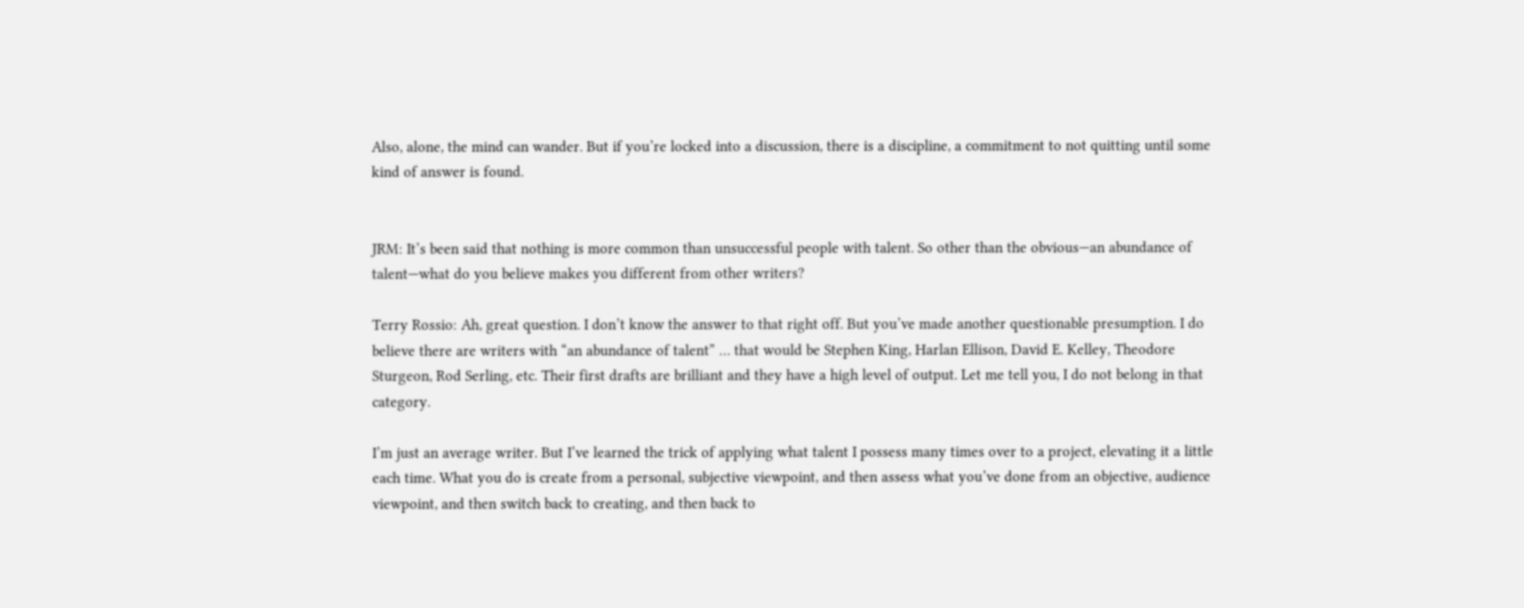Also, alone, the mind can wander. But if you’re locked into a discussion, there is a discipline, a commitment to not quitting until some kind of answer is found.


JRM: It’s been said that nothing is more common than unsuccessful people with talent. So other than the obvious—an abundance of talent—what do you believe makes you different from other writers?

Terry Rossio: Ah, great question. I don’t know the answer to that right off. But you’ve made another questionable presumption. I do believe there are writers with “an abundance of talent” … that would be Stephen King, Harlan Ellison, David E. Kelley, Theodore Sturgeon, Rod Serling, etc. Their first drafts are brilliant and they have a high level of output. Let me tell you, I do not belong in that category.

I’m just an average writer. But I’ve learned the trick of applying what talent I possess many times over to a project, elevating it a little each time. What you do is create from a personal, subjective viewpoint, and then assess what you’ve done from an objective, audience viewpoint, and then switch back to creating, and then back to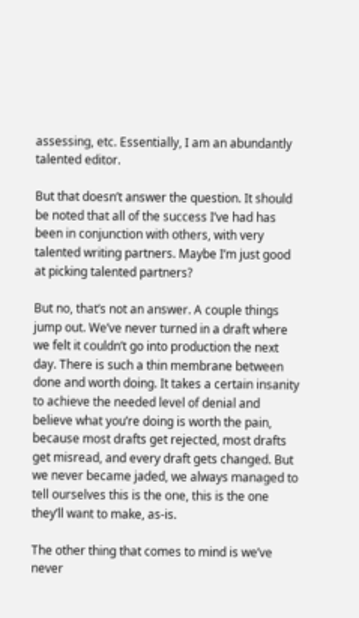assessing, etc. Essentially, I am an abundantly talented editor.

But that doesn’t answer the question. It should be noted that all of the success I’ve had has been in conjunction with others, with very talented writing partners. Maybe I’m just good at picking talented partners?

But no, that’s not an answer. A couple things jump out. We’ve never turned in a draft where we felt it couldn’t go into production the next day. There is such a thin membrane between done and worth doing. It takes a certain insanity to achieve the needed level of denial and believe what you’re doing is worth the pain, because most drafts get rejected, most drafts get misread, and every draft gets changed. But we never became jaded, we always managed to tell ourselves this is the one, this is the one they’ll want to make, as-is.

The other thing that comes to mind is we’ve never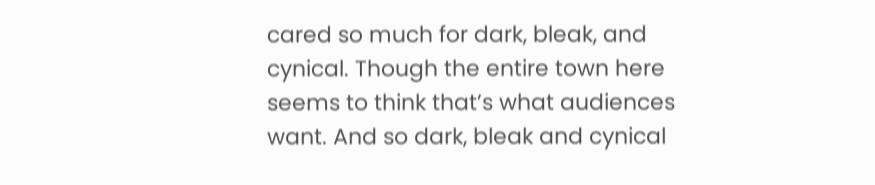cared so much for dark, bleak, and cynical. Though the entire town here seems to think that’s what audiences want. And so dark, bleak and cynical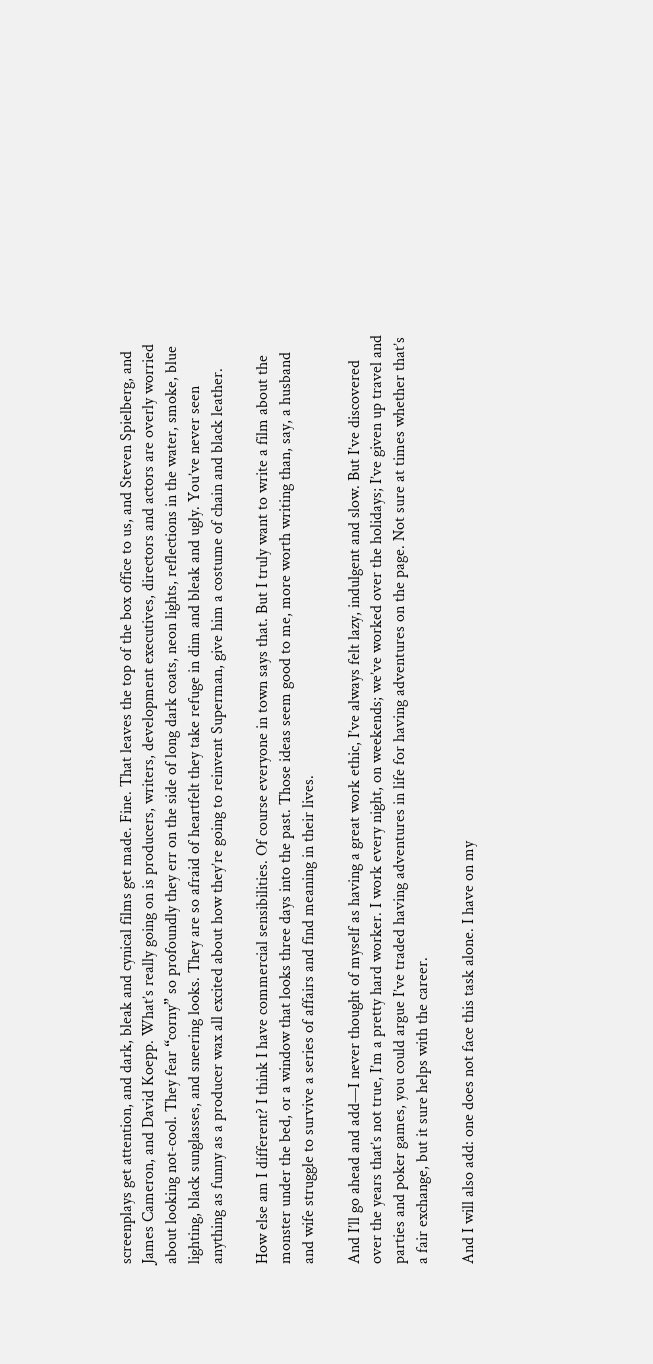screenplays get attention, and dark, bleak and cynical films get made. Fine. That leaves the top of the box office to us, and Steven Spielberg, and James Cameron, and David Koepp. What’s really going on is producers, writers, development executives, directors and actors are overly worried about looking not-cool. They fear “corny” so profoundly they err on the side of long dark coats, neon lights, reflections in the water, smoke, blue lighting, black sunglasses, and sneering looks. They are so afraid of heartfelt they take refuge in dim and bleak and ugly. You’ve never seen anything as funny as a producer wax all excited about how they’re going to reinvent Superman, give him a costume of chain and black leather.

How else am I different? I think I have commercial sensibilities. Of course everyone in town says that. But I truly want to write a film about the monster under the bed, or a window that looks three days into the past. Those ideas seem good to me, more worth writing than, say, a husband and wife struggle to survive a series of affairs and find meaning in their lives.

And I’ll go ahead and add—I never thought of myself as having a great work ethic, I’ve always felt lazy, indulgent and slow. But I’ve discovered over the years that’s not true, I’m a pretty hard worker. I work every night, on weekends; we’ve worked over the holidays; I’ve given up travel and parties and poker games, you could argue I’ve traded having adventures in life for having adventures on the page. Not sure at times whether that’s a fair exchange, but it sure helps with the career.

And I will also add: one does not face this task alone. I have on my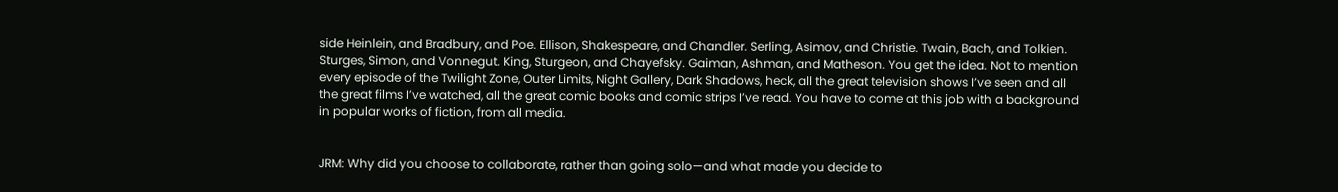side Heinlein, and Bradbury, and Poe. Ellison, Shakespeare, and Chandler. Serling, Asimov, and Christie. Twain, Bach, and Tolkien. Sturges, Simon, and Vonnegut. King, Sturgeon, and Chayefsky. Gaiman, Ashman, and Matheson. You get the idea. Not to mention every episode of the Twilight Zone, Outer Limits, Night Gallery, Dark Shadows, heck, all the great television shows I’ve seen and all the great films I’ve watched, all the great comic books and comic strips I’ve read. You have to come at this job with a background in popular works of fiction, from all media.


JRM: Why did you choose to collaborate, rather than going solo—and what made you decide to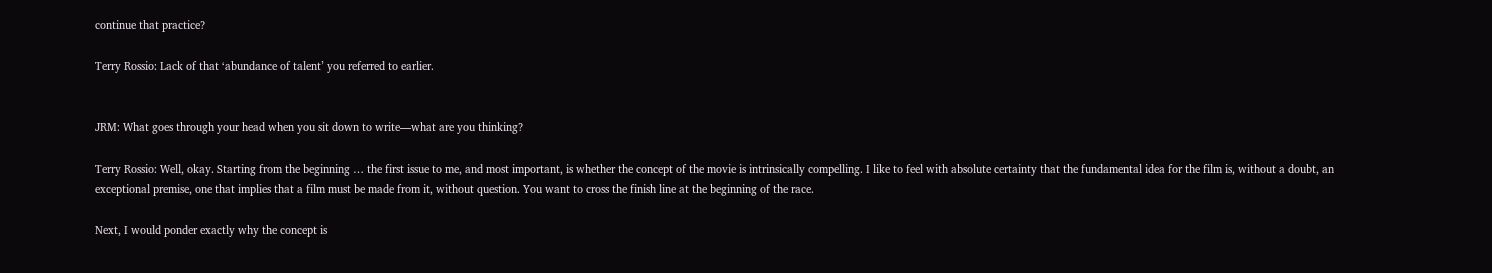continue that practice?

Terry Rossio: Lack of that ‘abundance of talent’ you referred to earlier.


JRM: What goes through your head when you sit down to write—what are you thinking?

Terry Rossio: Well, okay. Starting from the beginning … the first issue to me, and most important, is whether the concept of the movie is intrinsically compelling. I like to feel with absolute certainty that the fundamental idea for the film is, without a doubt, an exceptional premise, one that implies that a film must be made from it, without question. You want to cross the finish line at the beginning of the race.

Next, I would ponder exactly why the concept is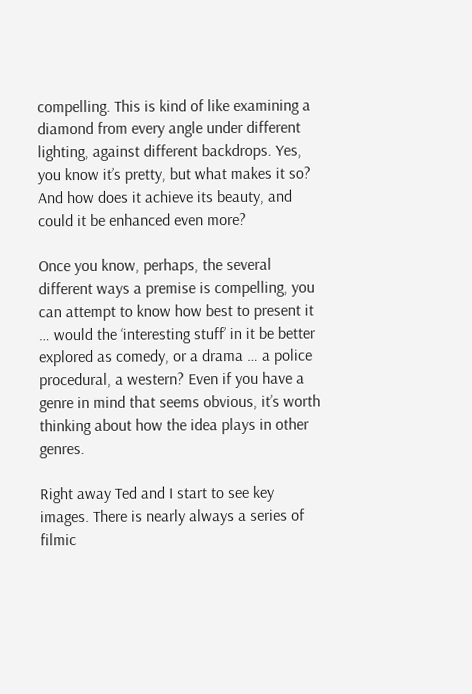compelling. This is kind of like examining a diamond from every angle under different lighting, against different backdrops. Yes, you know it’s pretty, but what makes it so? And how does it achieve its beauty, and could it be enhanced even more?

Once you know, perhaps, the several different ways a premise is compelling, you can attempt to know how best to present it … would the ‘interesting stuff’ in it be better explored as comedy, or a drama … a police procedural, a western? Even if you have a genre in mind that seems obvious, it’s worth thinking about how the idea plays in other genres.

Right away Ted and I start to see key images. There is nearly always a series of filmic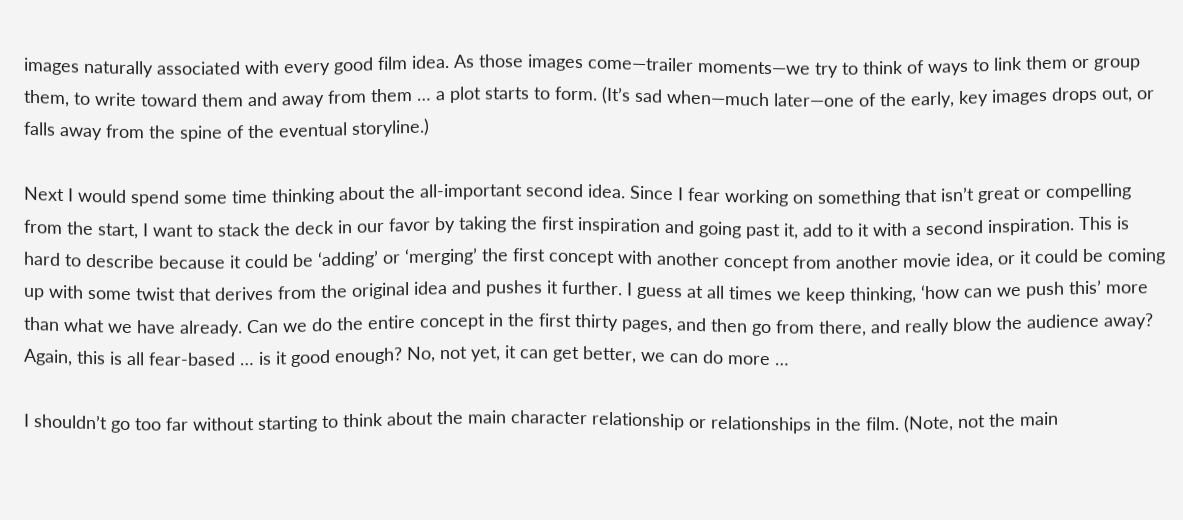images naturally associated with every good film idea. As those images come—trailer moments—we try to think of ways to link them or group them, to write toward them and away from them … a plot starts to form. (It’s sad when—much later—one of the early, key images drops out, or falls away from the spine of the eventual storyline.)

Next I would spend some time thinking about the all-important second idea. Since I fear working on something that isn’t great or compelling from the start, I want to stack the deck in our favor by taking the first inspiration and going past it, add to it with a second inspiration. This is hard to describe because it could be ‘adding’ or ‘merging’ the first concept with another concept from another movie idea, or it could be coming up with some twist that derives from the original idea and pushes it further. I guess at all times we keep thinking, ‘how can we push this’ more than what we have already. Can we do the entire concept in the first thirty pages, and then go from there, and really blow the audience away? Again, this is all fear-based … is it good enough? No, not yet, it can get better, we can do more …

I shouldn’t go too far without starting to think about the main character relationship or relationships in the film. (Note, not the main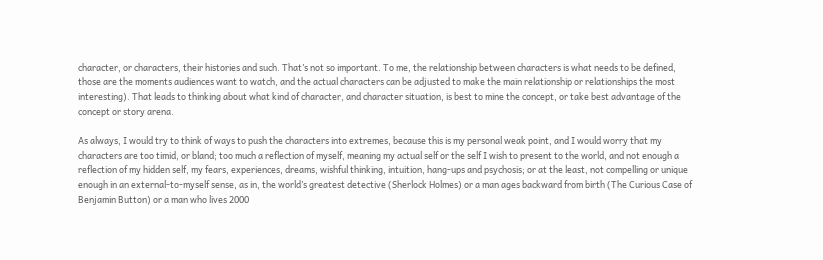character, or characters, their histories and such. That’s not so important. To me, the relationship between characters is what needs to be defined, those are the moments audiences want to watch, and the actual characters can be adjusted to make the main relationship or relationships the most interesting). That leads to thinking about what kind of character, and character situation, is best to mine the concept, or take best advantage of the concept or story arena.

As always, I would try to think of ways to push the characters into extremes, because this is my personal weak point, and I would worry that my characters are too timid, or bland; too much a reflection of myself, meaning my actual self or the self I wish to present to the world, and not enough a reflection of my hidden self, my fears, experiences, dreams, wishful thinking, intuition, hang-ups and psychosis; or at the least, not compelling or unique enough in an external-to-myself sense, as in, the world’s greatest detective (Sherlock Holmes) or a man ages backward from birth (The Curious Case of Benjamin Button) or a man who lives 2000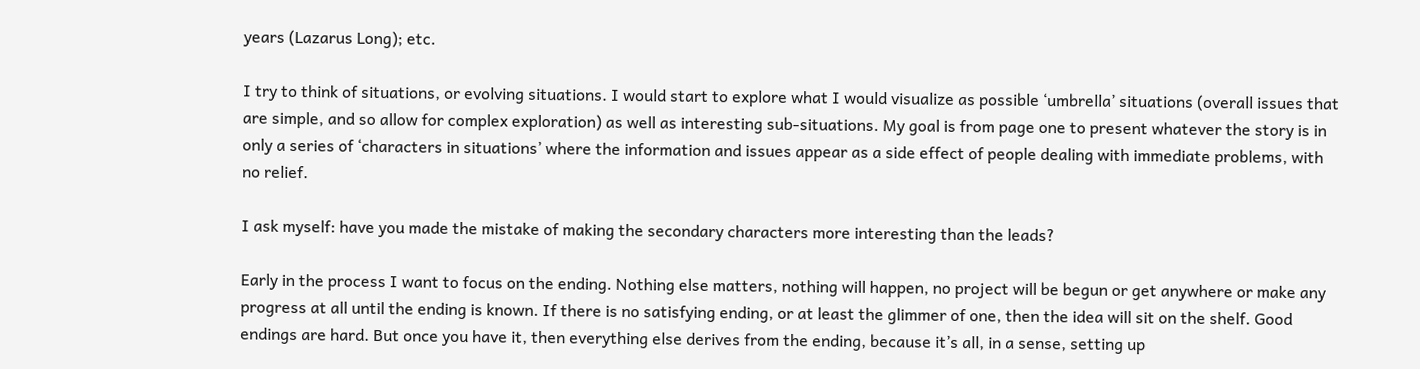years (Lazarus Long); etc.

I try to think of situations, or evolving situations. I would start to explore what I would visualize as possible ‘umbrella’ situations (overall issues that are simple, and so allow for complex exploration) as well as interesting sub-situations. My goal is from page one to present whatever the story is in only a series of ‘characters in situations’ where the information and issues appear as a side effect of people dealing with immediate problems, with no relief.

I ask myself: have you made the mistake of making the secondary characters more interesting than the leads?

Early in the process I want to focus on the ending. Nothing else matters, nothing will happen, no project will be begun or get anywhere or make any progress at all until the ending is known. If there is no satisfying ending, or at least the glimmer of one, then the idea will sit on the shelf. Good endings are hard. But once you have it, then everything else derives from the ending, because it’s all, in a sense, setting up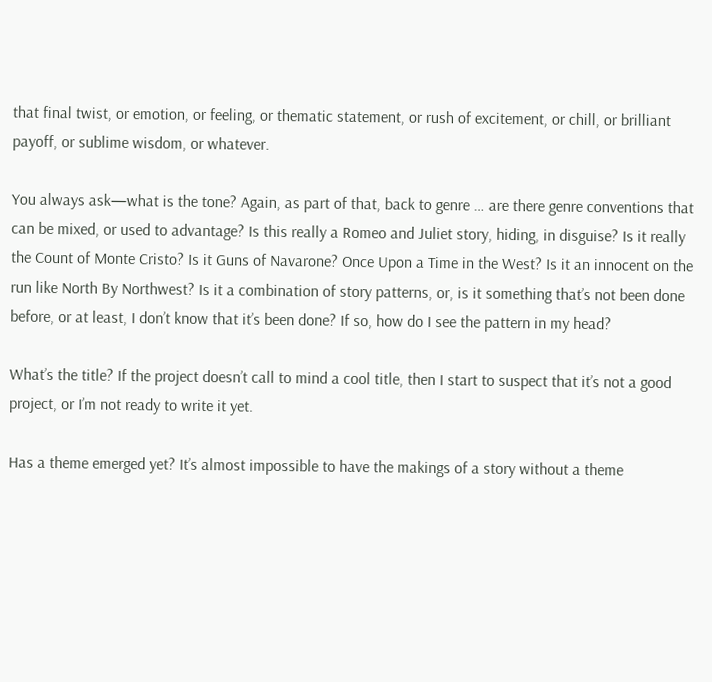that final twist, or emotion, or feeling, or thematic statement, or rush of excitement, or chill, or brilliant payoff, or sublime wisdom, or whatever.

You always ask—what is the tone? Again, as part of that, back to genre … are there genre conventions that can be mixed, or used to advantage? Is this really a Romeo and Juliet story, hiding, in disguise? Is it really the Count of Monte Cristo? Is it Guns of Navarone? Once Upon a Time in the West? Is it an innocent on the run like North By Northwest? Is it a combination of story patterns, or, is it something that’s not been done before, or at least, I don’t know that it’s been done? If so, how do I see the pattern in my head?

What’s the title? If the project doesn’t call to mind a cool title, then I start to suspect that it’s not a good project, or I’m not ready to write it yet.

Has a theme emerged yet? It’s almost impossible to have the makings of a story without a theme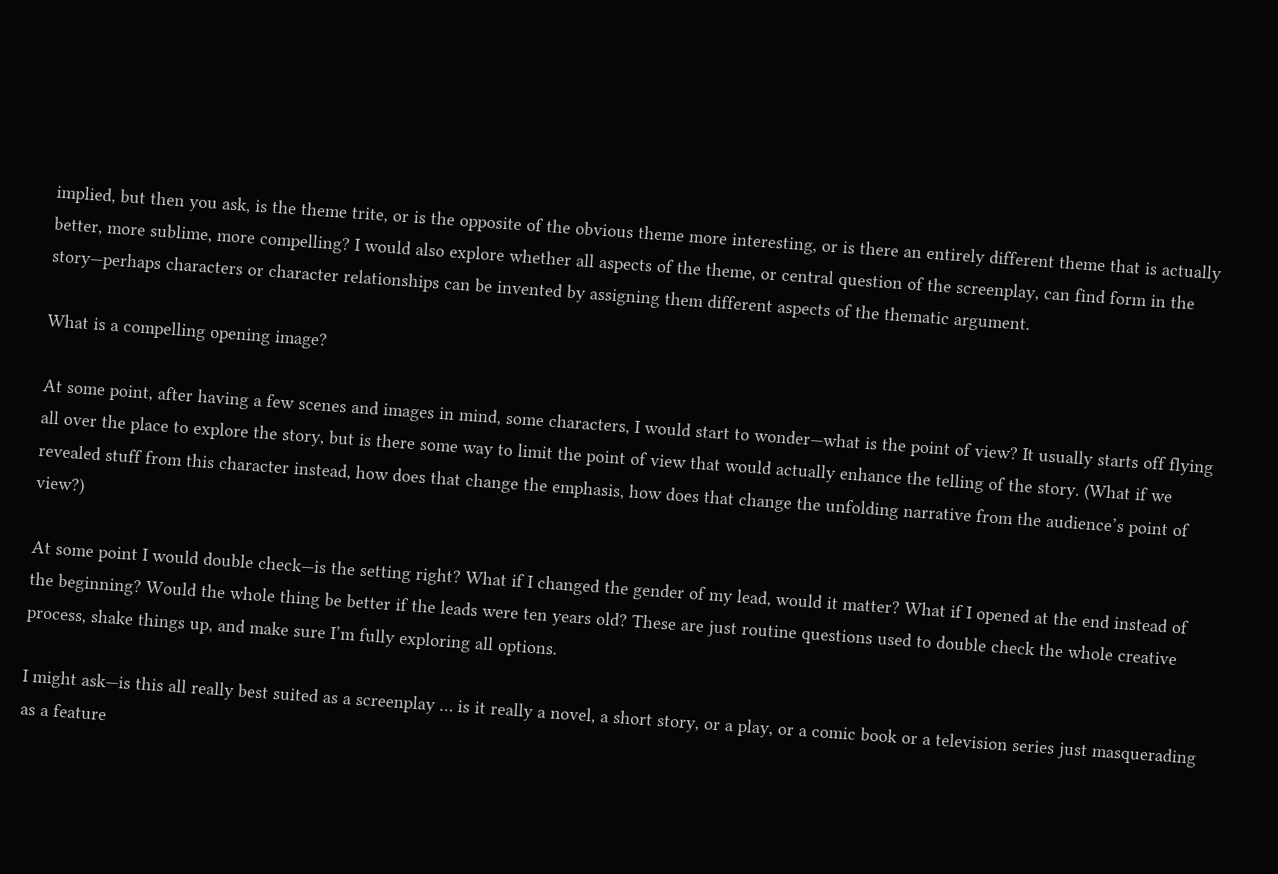implied, but then you ask, is the theme trite, or is the opposite of the obvious theme more interesting, or is there an entirely different theme that is actually better, more sublime, more compelling? I would also explore whether all aspects of the theme, or central question of the screenplay, can find form in the story—perhaps characters or character relationships can be invented by assigning them different aspects of the thematic argument.

What is a compelling opening image?

At some point, after having a few scenes and images in mind, some characters, I would start to wonder—what is the point of view? It usually starts off flying all over the place to explore the story, but is there some way to limit the point of view that would actually enhance the telling of the story. (What if we revealed stuff from this character instead, how does that change the emphasis, how does that change the unfolding narrative from the audience’s point of view?)

At some point I would double check—is the setting right? What if I changed the gender of my lead, would it matter? What if I opened at the end instead of the beginning? Would the whole thing be better if the leads were ten years old? These are just routine questions used to double check the whole creative process, shake things up, and make sure I’m fully exploring all options.

I might ask—is this all really best suited as a screenplay … is it really a novel, a short story, or a play, or a comic book or a television series just masquerading as a feature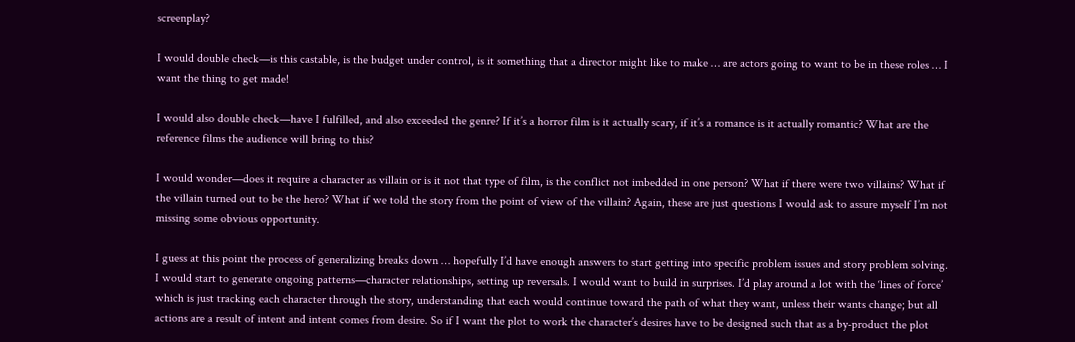screenplay?

I would double check—is this castable, is the budget under control, is it something that a director might like to make … are actors going to want to be in these roles … I want the thing to get made!

I would also double check—have I fulfilled, and also exceeded the genre? If it’s a horror film is it actually scary, if it’s a romance is it actually romantic? What are the reference films the audience will bring to this?

I would wonder—does it require a character as villain or is it not that type of film, is the conflict not imbedded in one person? What if there were two villains? What if the villain turned out to be the hero? What if we told the story from the point of view of the villain? Again, these are just questions I would ask to assure myself I’m not missing some obvious opportunity.

I guess at this point the process of generalizing breaks down … hopefully I’d have enough answers to start getting into specific problem issues and story problem solving. I would start to generate ongoing patterns—character relationships, setting up reversals. I would want to build in surprises. I’d play around a lot with the ‘lines of force’ which is just tracking each character through the story, understanding that each would continue toward the path of what they want, unless their wants change; but all actions are a result of intent and intent comes from desire. So if I want the plot to work the character’s desires have to be designed such that as a by-product the plot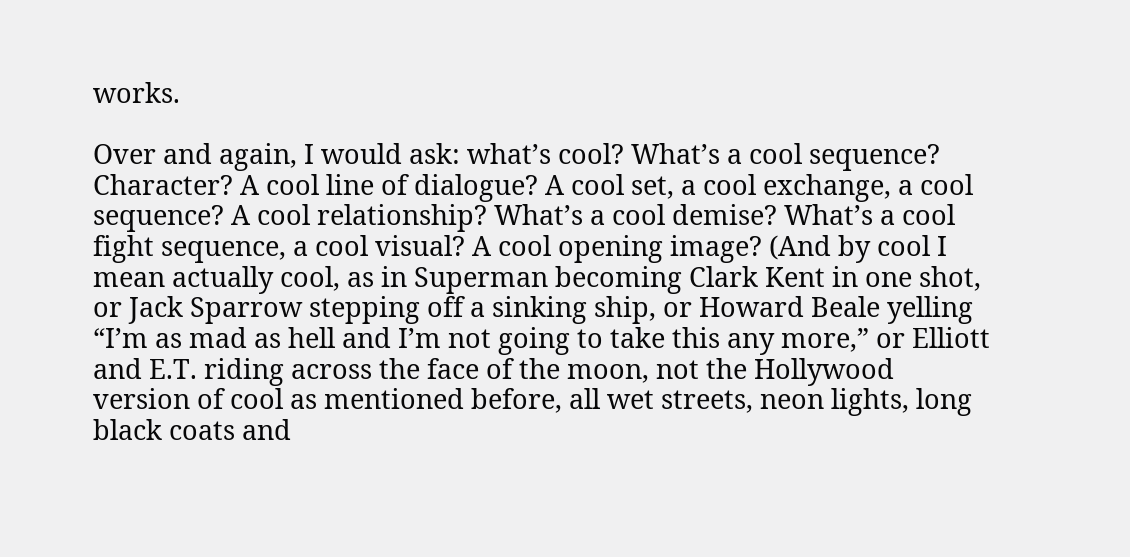works.

Over and again, I would ask: what’s cool? What’s a cool sequence? Character? A cool line of dialogue? A cool set, a cool exchange, a cool sequence? A cool relationship? What’s a cool demise? What’s a cool fight sequence, a cool visual? A cool opening image? (And by cool I mean actually cool, as in Superman becoming Clark Kent in one shot, or Jack Sparrow stepping off a sinking ship, or Howard Beale yelling “I’m as mad as hell and I’m not going to take this any more,” or Elliott and E.T. riding across the face of the moon, not the Hollywood version of cool as mentioned before, all wet streets, neon lights, long black coats and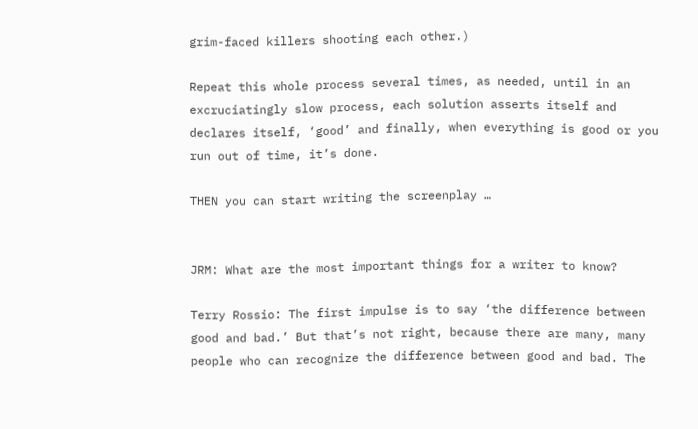grim-faced killers shooting each other.)

Repeat this whole process several times, as needed, until in an excruciatingly slow process, each solution asserts itself and declares itself, ‘good’ and finally, when everything is good or you run out of time, it’s done.

THEN you can start writing the screenplay …


JRM: What are the most important things for a writer to know?

Terry Rossio: The first impulse is to say ‘the difference between good and bad.’ But that’s not right, because there are many, many people who can recognize the difference between good and bad. The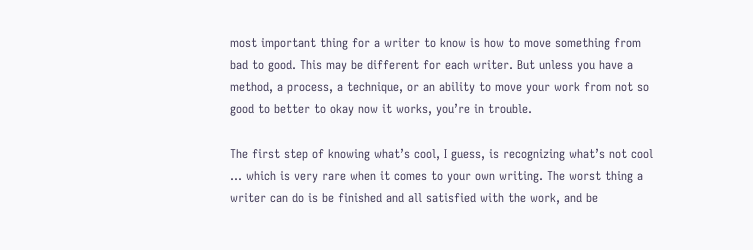most important thing for a writer to know is how to move something from bad to good. This may be different for each writer. But unless you have a method, a process, a technique, or an ability to move your work from not so good to better to okay now it works, you’re in trouble.

The first step of knowing what’s cool, I guess, is recognizing what’s not cool … which is very rare when it comes to your own writing. The worst thing a writer can do is be finished and all satisfied with the work, and be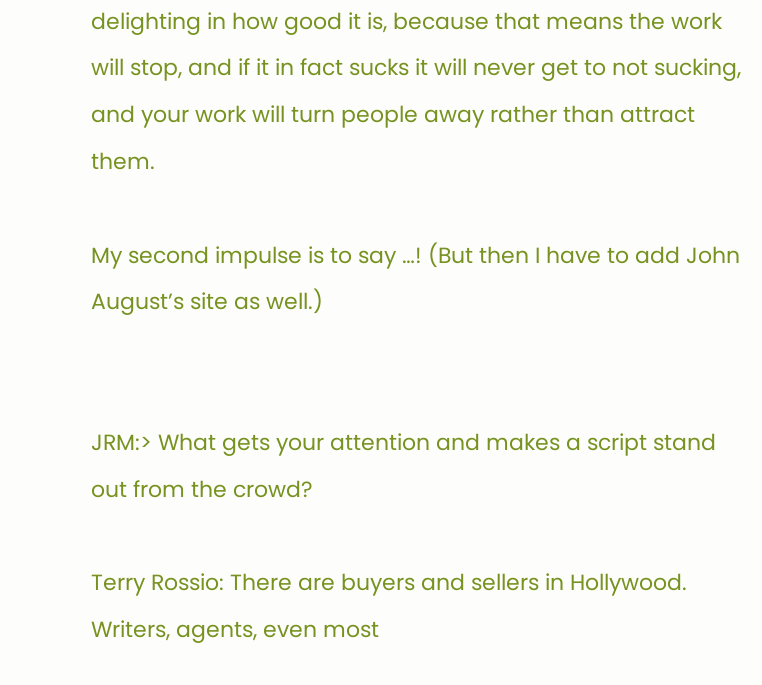delighting in how good it is, because that means the work will stop, and if it in fact sucks it will never get to not sucking, and your work will turn people away rather than attract them.

My second impulse is to say …! (But then I have to add John August’s site as well.)


JRM:> What gets your attention and makes a script stand out from the crowd?

Terry Rossio: There are buyers and sellers in Hollywood. Writers, agents, even most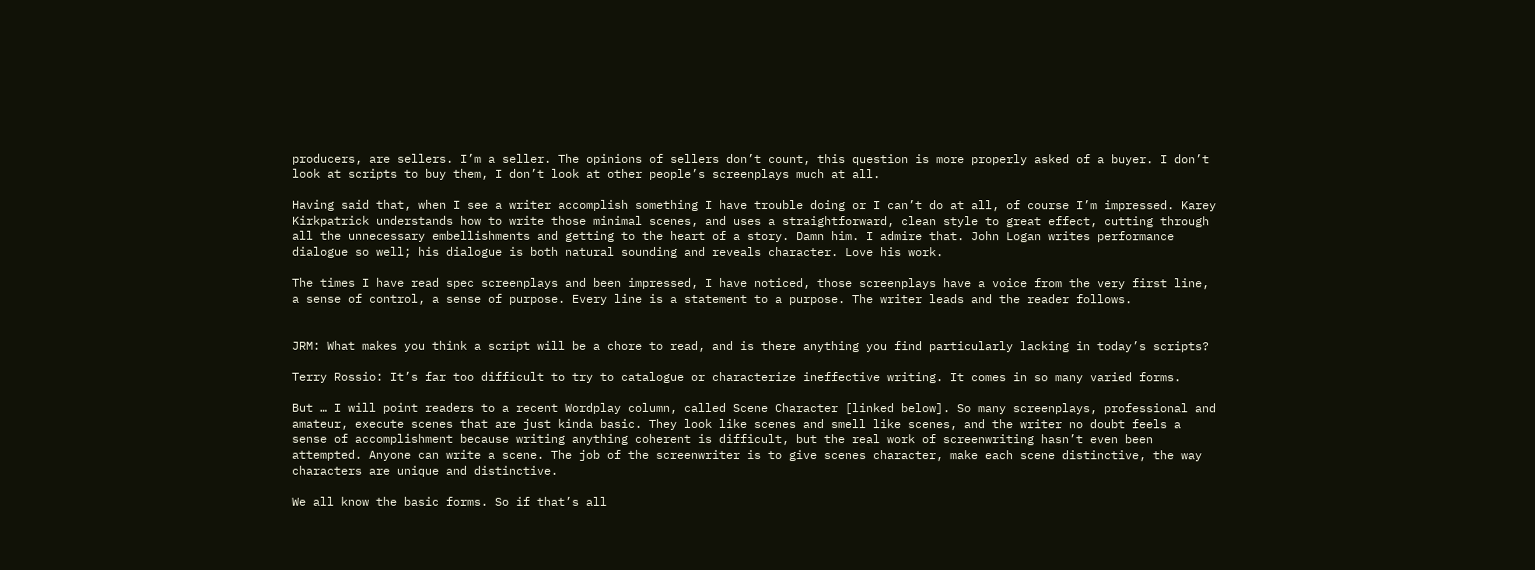producers, are sellers. I’m a seller. The opinions of sellers don’t count, this question is more properly asked of a buyer. I don’t look at scripts to buy them, I don’t look at other people’s screenplays much at all.

Having said that, when I see a writer accomplish something I have trouble doing or I can’t do at all, of course I’m impressed. Karey Kirkpatrick understands how to write those minimal scenes, and uses a straightforward, clean style to great effect, cutting through all the unnecessary embellishments and getting to the heart of a story. Damn him. I admire that. John Logan writes performance dialogue so well; his dialogue is both natural sounding and reveals character. Love his work.

The times I have read spec screenplays and been impressed, I have noticed, those screenplays have a voice from the very first line, a sense of control, a sense of purpose. Every line is a statement to a purpose. The writer leads and the reader follows.


JRM: What makes you think a script will be a chore to read, and is there anything you find particularly lacking in today’s scripts?

Terry Rossio: It’s far too difficult to try to catalogue or characterize ineffective writing. It comes in so many varied forms.

But … I will point readers to a recent Wordplay column, called Scene Character [linked below]. So many screenplays, professional and amateur, execute scenes that are just kinda basic. They look like scenes and smell like scenes, and the writer no doubt feels a sense of accomplishment because writing anything coherent is difficult, but the real work of screenwriting hasn’t even been attempted. Anyone can write a scene. The job of the screenwriter is to give scenes character, make each scene distinctive, the way characters are unique and distinctive.

We all know the basic forms. So if that’s all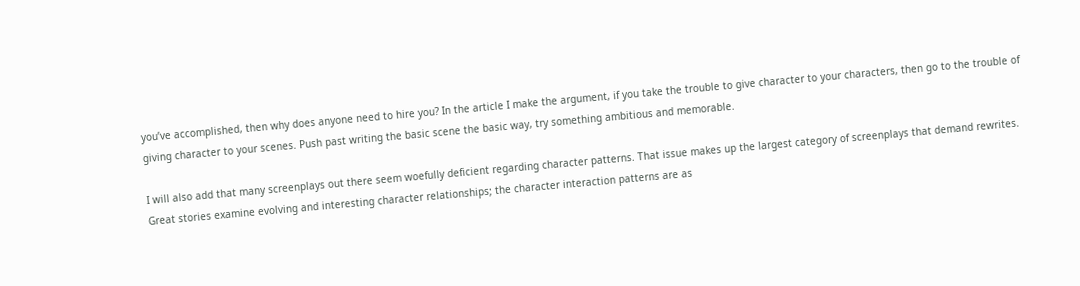you’ve accomplished, then why does anyone need to hire you? In the article I make the argument, if you take the trouble to give character to your characters, then go to the trouble of giving character to your scenes. Push past writing the basic scene the basic way, try something ambitious and memorable.

I will also add that many screenplays out there seem woefully deficient regarding character patterns. That issue makes up the largest category of screenplays that demand rewrites. Great stories examine evolving and interesting character relationships; the character interaction patterns are as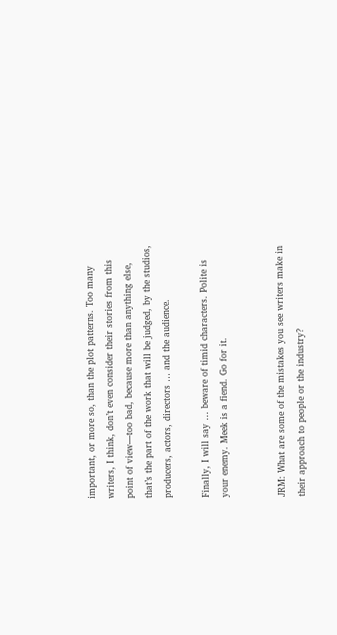important, or more so, than the plot patterns. Too many writers, I think, don’t even consider their stories from this point of view—too bad, because more than anything else, that’s the part of the work that will be judged, by the studios, producers, actors, directors … and the audience.

Finally, I will say … beware of timid characters. Polite is your enemy. Meek is a fiend. Go for it.


JRM: What are some of the mistakes you see writers make in their approach to people or the industry?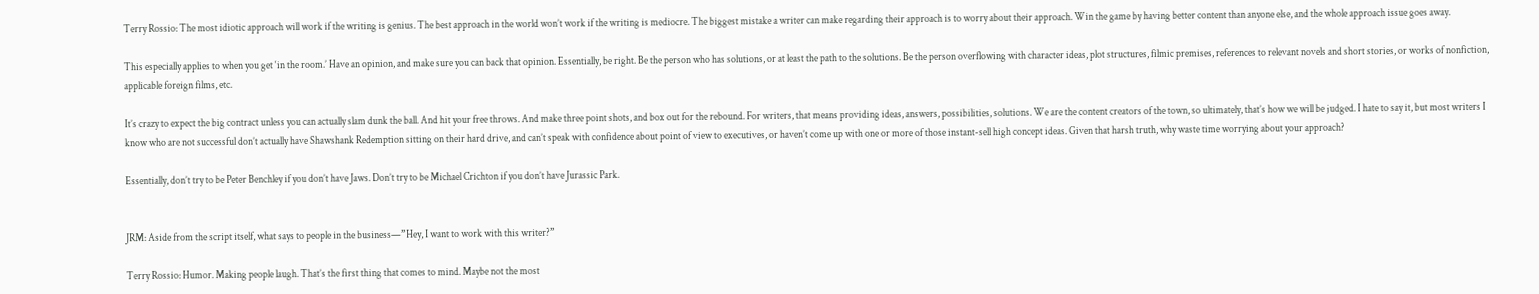Terry Rossio: The most idiotic approach will work if the writing is genius. The best approach in the world won’t work if the writing is mediocre. The biggest mistake a writer can make regarding their approach is to worry about their approach. Win the game by having better content than anyone else, and the whole approach issue goes away.

This especially applies to when you get ‘in the room.’ Have an opinion, and make sure you can back that opinion. Essentially, be right. Be the person who has solutions, or at least the path to the solutions. Be the person overflowing with character ideas, plot structures, filmic premises, references to relevant novels and short stories, or works of nonfiction, applicable foreign films, etc.

It’s crazy to expect the big contract unless you can actually slam dunk the ball. And hit your free throws. And make three point shots, and box out for the rebound. For writers, that means providing ideas, answers, possibilities, solutions. We are the content creators of the town, so ultimately, that’s how we will be judged. I hate to say it, but most writers I know who are not successful don’t actually have Shawshank Redemption sitting on their hard drive, and can’t speak with confidence about point of view to executives, or haven’t come up with one or more of those instant-sell high concept ideas. Given that harsh truth, why waste time worrying about your approach?

Essentially, don’t try to be Peter Benchley if you don’t have Jaws. Don’t try to be Michael Crichton if you don’t have Jurassic Park.


JRM: Aside from the script itself, what says to people in the business—”Hey, I want to work with this writer?”

Terry Rossio: Humor. Making people laugh. That’s the first thing that comes to mind. Maybe not the most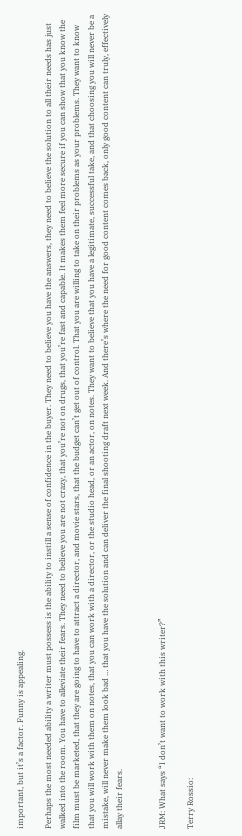important, but it’s a factor. Funny is appealing.

Perhaps the most needed ability a writer must possess is the ability to instill a sense of confidence in the buyer. They need to believe you have the answers, they need to believe the solution to all their needs has just walked into the room. You have to alleviate their fears. They need to believe you are not crazy, that you’re not on drugs, that you’re fast and capable. It makes them feel more secure if you can show that you know the film must be marketed, that they are going to have to attract a director, and movie stars, that the budget can’t get out of control. That you are willing to take on their problems as your problems. They want to know that you will work with them on notes, that you can work with a director, or the studio head, or an actor, on notes. They want to believe that you have a legitimate, successful take, and that choosing you will never be a mistake, will never make them look bad … that you have the solution and can deliver the final shooting draft next week. And there’s where the need for good content comes back, only good content can truly, effectively allay their fears.


JRM: What says “I don’t want to work with this writer?”

Terry Rossio: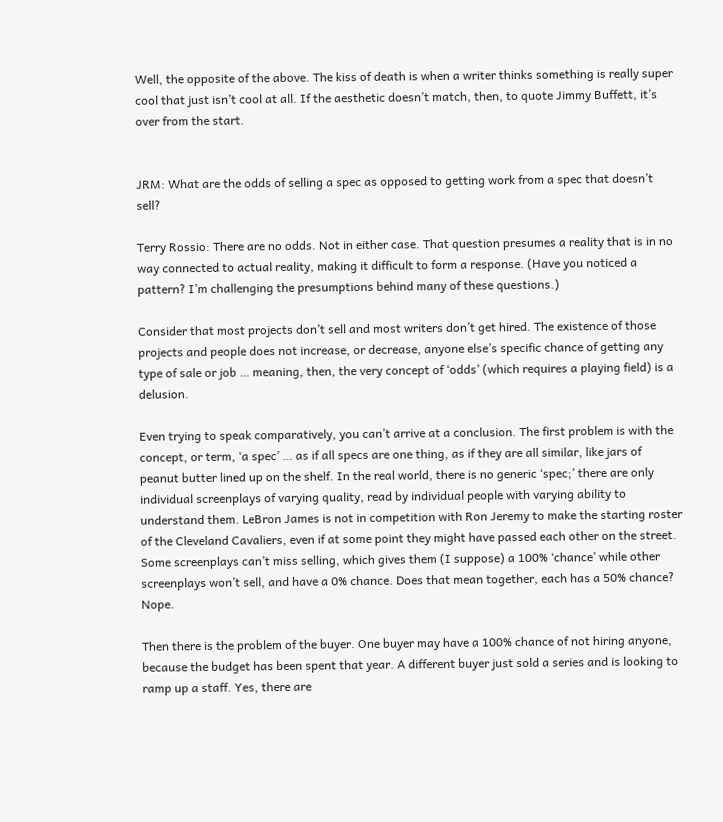Well, the opposite of the above. The kiss of death is when a writer thinks something is really super cool that just isn’t cool at all. If the aesthetic doesn’t match, then, to quote Jimmy Buffett, it’s over from the start.


JRM: What are the odds of selling a spec as opposed to getting work from a spec that doesn’t sell?

Terry Rossio: There are no odds. Not in either case. That question presumes a reality that is in no way connected to actual reality, making it difficult to form a response. (Have you noticed a pattern? I’m challenging the presumptions behind many of these questions.)

Consider that most projects don’t sell and most writers don’t get hired. The existence of those projects and people does not increase, or decrease, anyone else’s specific chance of getting any type of sale or job … meaning, then, the very concept of ‘odds’ (which requires a playing field) is a delusion.

Even trying to speak comparatively, you can’t arrive at a conclusion. The first problem is with the concept, or term, ‘a spec’ … as if all specs are one thing, as if they are all similar, like jars of peanut butter lined up on the shelf. In the real world, there is no generic ‘spec;’ there are only individual screenplays of varying quality, read by individual people with varying ability to understand them. LeBron James is not in competition with Ron Jeremy to make the starting roster of the Cleveland Cavaliers, even if at some point they might have passed each other on the street. Some screenplays can’t miss selling, which gives them (I suppose) a 100% ‘chance’ while other screenplays won’t sell, and have a 0% chance. Does that mean together, each has a 50% chance? Nope.

Then there is the problem of the buyer. One buyer may have a 100% chance of not hiring anyone, because the budget has been spent that year. A different buyer just sold a series and is looking to ramp up a staff. Yes, there are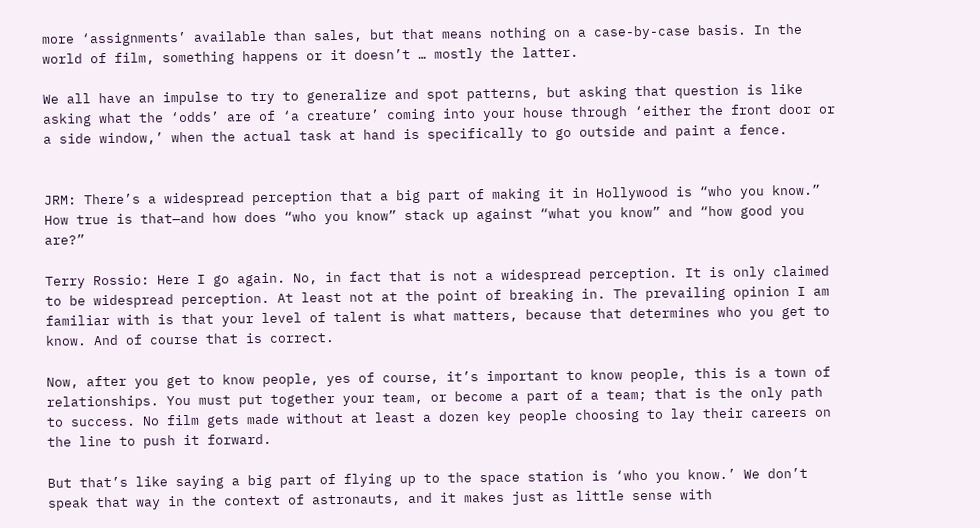more ‘assignments’ available than sales, but that means nothing on a case-by-case basis. In the world of film, something happens or it doesn’t … mostly the latter.

We all have an impulse to try to generalize and spot patterns, but asking that question is like asking what the ‘odds’ are of ‘a creature’ coming into your house through ‘either the front door or a side window,’ when the actual task at hand is specifically to go outside and paint a fence.


JRM: There’s a widespread perception that a big part of making it in Hollywood is “who you know.” How true is that—and how does “who you know” stack up against “what you know” and “how good you are?”

Terry Rossio: Here I go again. No, in fact that is not a widespread perception. It is only claimed to be widespread perception. At least not at the point of breaking in. The prevailing opinion I am familiar with is that your level of talent is what matters, because that determines who you get to know. And of course that is correct.

Now, after you get to know people, yes of course, it’s important to know people, this is a town of relationships. You must put together your team, or become a part of a team; that is the only path to success. No film gets made without at least a dozen key people choosing to lay their careers on the line to push it forward.

But that’s like saying a big part of flying up to the space station is ‘who you know.’ We don’t speak that way in the context of astronauts, and it makes just as little sense with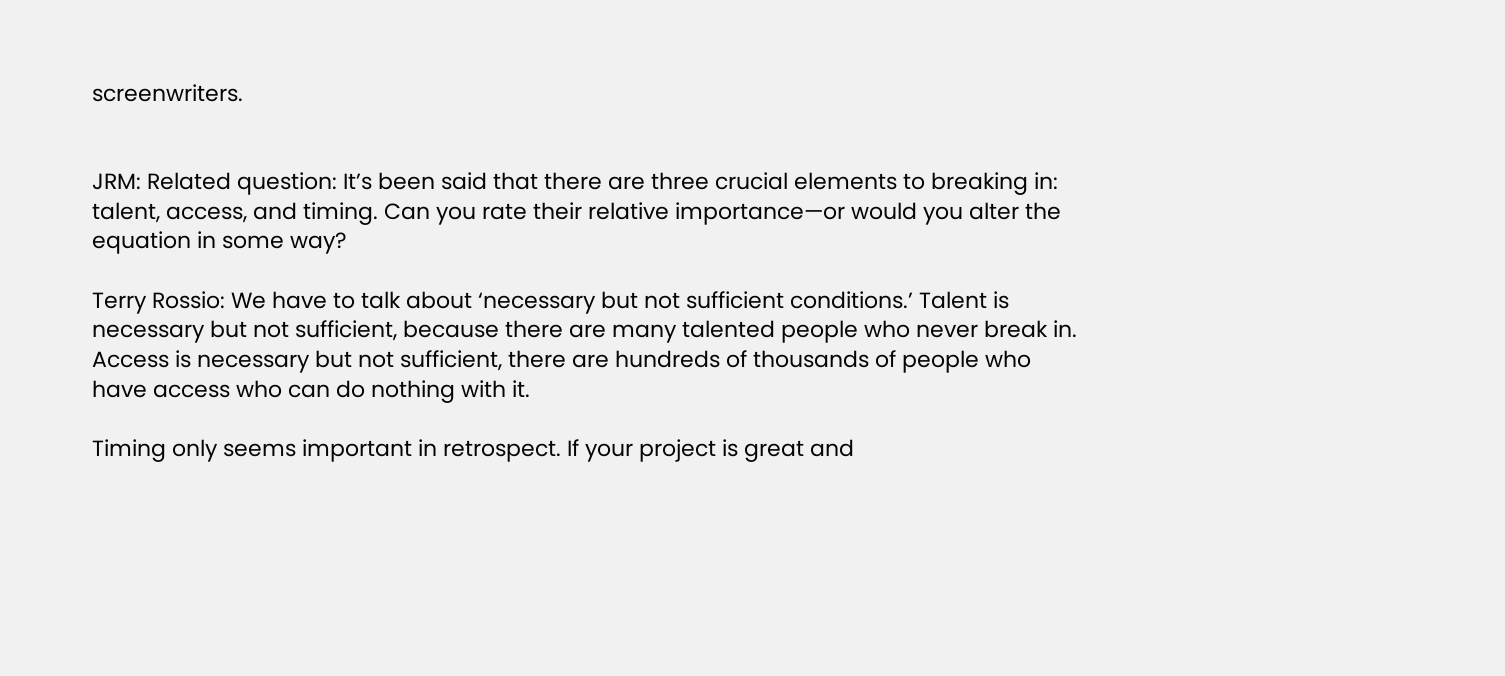screenwriters.


JRM: Related question: It’s been said that there are three crucial elements to breaking in: talent, access, and timing. Can you rate their relative importance—or would you alter the equation in some way?

Terry Rossio: We have to talk about ‘necessary but not sufficient conditions.’ Talent is necessary but not sufficient, because there are many talented people who never break in. Access is necessary but not sufficient, there are hundreds of thousands of people who have access who can do nothing with it.

Timing only seems important in retrospect. If your project is great and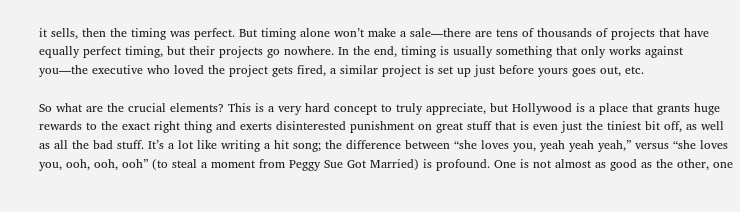it sells, then the timing was perfect. But timing alone won’t make a sale—there are tens of thousands of projects that have equally perfect timing, but their projects go nowhere. In the end, timing is usually something that only works against you—the executive who loved the project gets fired, a similar project is set up just before yours goes out, etc.

So what are the crucial elements? This is a very hard concept to truly appreciate, but Hollywood is a place that grants huge rewards to the exact right thing and exerts disinterested punishment on great stuff that is even just the tiniest bit off, as well as all the bad stuff. It’s a lot like writing a hit song; the difference between “she loves you, yeah yeah yeah,” versus “she loves you, ooh, ooh, ooh” (to steal a moment from Peggy Sue Got Married) is profound. One is not almost as good as the other, one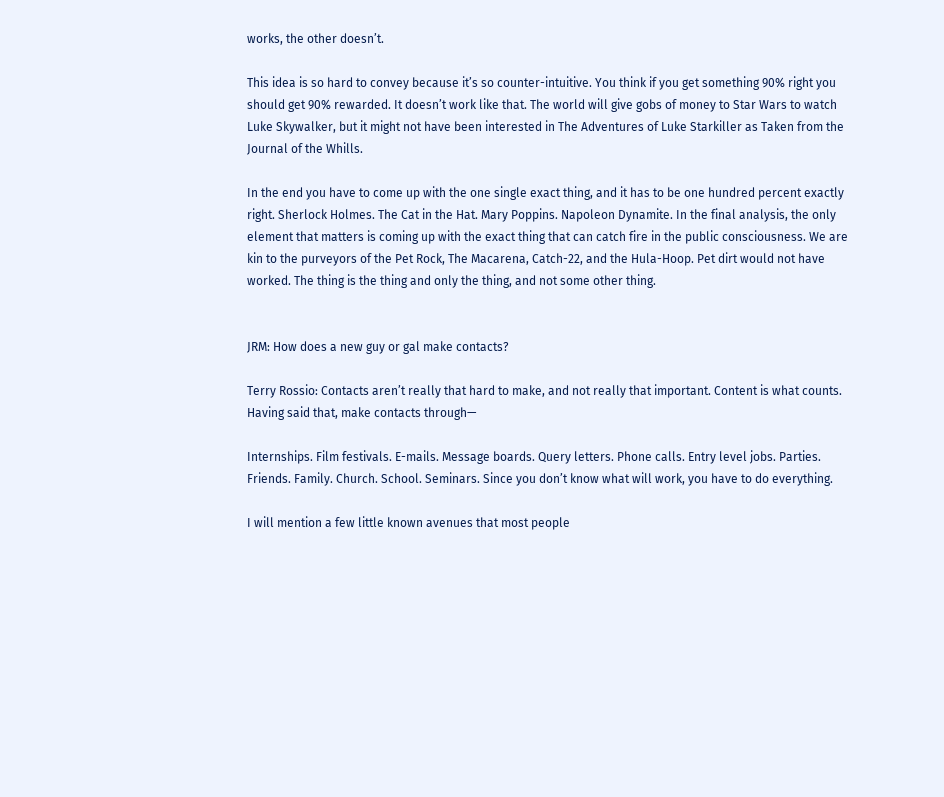works, the other doesn’t.

This idea is so hard to convey because it’s so counter-intuitive. You think if you get something 90% right you should get 90% rewarded. It doesn’t work like that. The world will give gobs of money to Star Wars to watch Luke Skywalker, but it might not have been interested in The Adventures of Luke Starkiller as Taken from the Journal of the Whills.

In the end you have to come up with the one single exact thing, and it has to be one hundred percent exactly right. Sherlock Holmes. The Cat in the Hat. Mary Poppins. Napoleon Dynamite. In the final analysis, the only element that matters is coming up with the exact thing that can catch fire in the public consciousness. We are kin to the purveyors of the Pet Rock, The Macarena, Catch-22, and the Hula-Hoop. Pet dirt would not have worked. The thing is the thing and only the thing, and not some other thing.


JRM: How does a new guy or gal make contacts?

Terry Rossio: Contacts aren’t really that hard to make, and not really that important. Content is what counts. Having said that, make contacts through—

Internships. Film festivals. E-mails. Message boards. Query letters. Phone calls. Entry level jobs. Parties. Friends. Family. Church. School. Seminars. Since you don’t know what will work, you have to do everything.

I will mention a few little known avenues that most people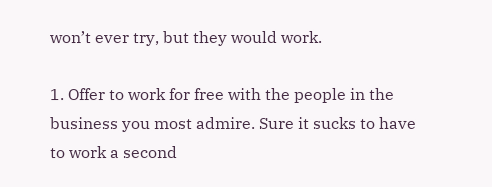won’t ever try, but they would work.

1. Offer to work for free with the people in the business you most admire. Sure it sucks to have to work a second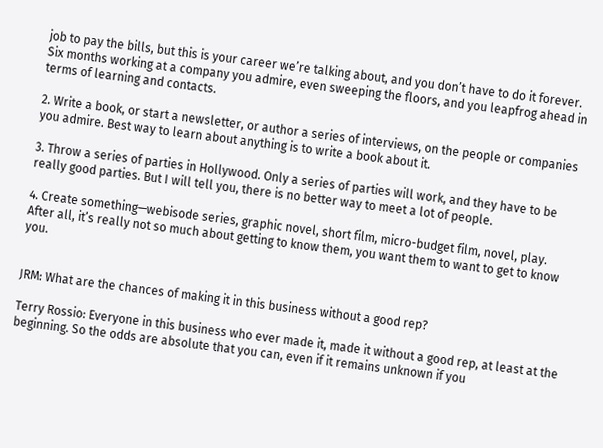job to pay the bills, but this is your career we’re talking about, and you don’t have to do it forever. Six months working at a company you admire, even sweeping the floors, and you leapfrog ahead in terms of learning and contacts.

2. Write a book, or start a newsletter, or author a series of interviews, on the people or companies you admire. Best way to learn about anything is to write a book about it.

3. Throw a series of parties in Hollywood. Only a series of parties will work, and they have to be really good parties. But I will tell you, there is no better way to meet a lot of people.

4. Create something—webisode series, graphic novel, short film, micro-budget film, novel, play. After all, it’s really not so much about getting to know them, you want them to want to get to know you.


JRM: What are the chances of making it in this business without a good rep?

Terry Rossio: Everyone in this business who ever made it, made it without a good rep, at least at the beginning. So the odds are absolute that you can, even if it remains unknown if you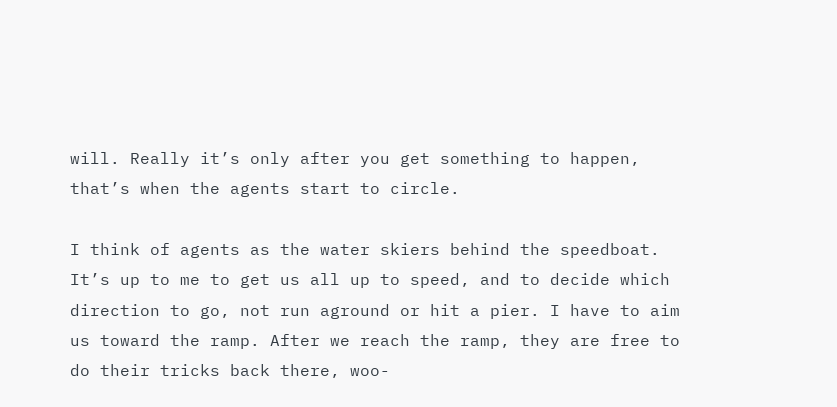will. Really it’s only after you get something to happen, that’s when the agents start to circle.

I think of agents as the water skiers behind the speedboat. It’s up to me to get us all up to speed, and to decide which direction to go, not run aground or hit a pier. I have to aim us toward the ramp. After we reach the ramp, they are free to do their tricks back there, woo-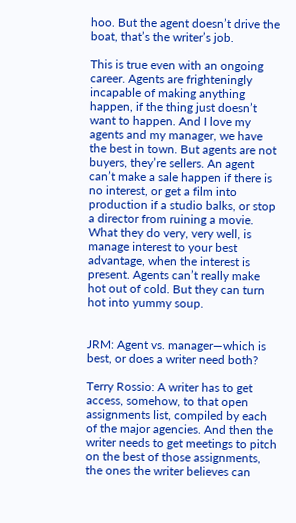hoo. But the agent doesn’t drive the boat, that’s the writer’s job.

This is true even with an ongoing career. Agents are frighteningly incapable of making anything happen, if the thing just doesn’t want to happen. And I love my agents and my manager, we have the best in town. But agents are not buyers, they’re sellers. An agent can’t make a sale happen if there is no interest, or get a film into production if a studio balks, or stop a director from ruining a movie. What they do very, very well, is manage interest to your best advantage, when the interest is present. Agents can’t really make hot out of cold. But they can turn hot into yummy soup.


JRM: Agent vs. manager—which is best, or does a writer need both?

Terry Rossio: A writer has to get access, somehow, to that open assignments list, compiled by each of the major agencies. And then the writer needs to get meetings to pitch on the best of those assignments, the ones the writer believes can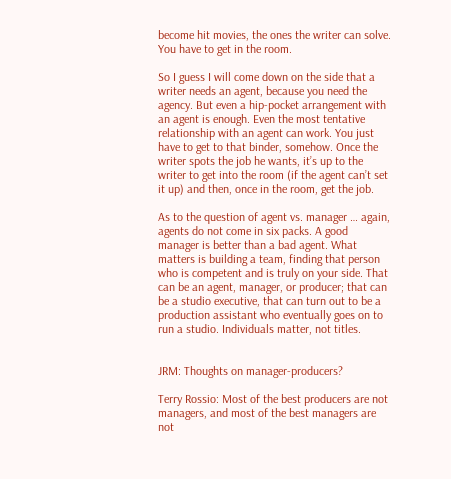become hit movies, the ones the writer can solve. You have to get in the room.

So I guess I will come down on the side that a writer needs an agent, because you need the agency. But even a hip-pocket arrangement with an agent is enough. Even the most tentative relationship with an agent can work. You just have to get to that binder, somehow. Once the writer spots the job he wants, it’s up to the writer to get into the room (if the agent can’t set it up) and then, once in the room, get the job.

As to the question of agent vs. manager … again, agents do not come in six packs. A good manager is better than a bad agent. What matters is building a team, finding that person who is competent and is truly on your side. That can be an agent, manager, or producer; that can be a studio executive, that can turn out to be a production assistant who eventually goes on to run a studio. Individuals matter, not titles.


JRM: Thoughts on manager-producers?

Terry Rossio: Most of the best producers are not managers, and most of the best managers are not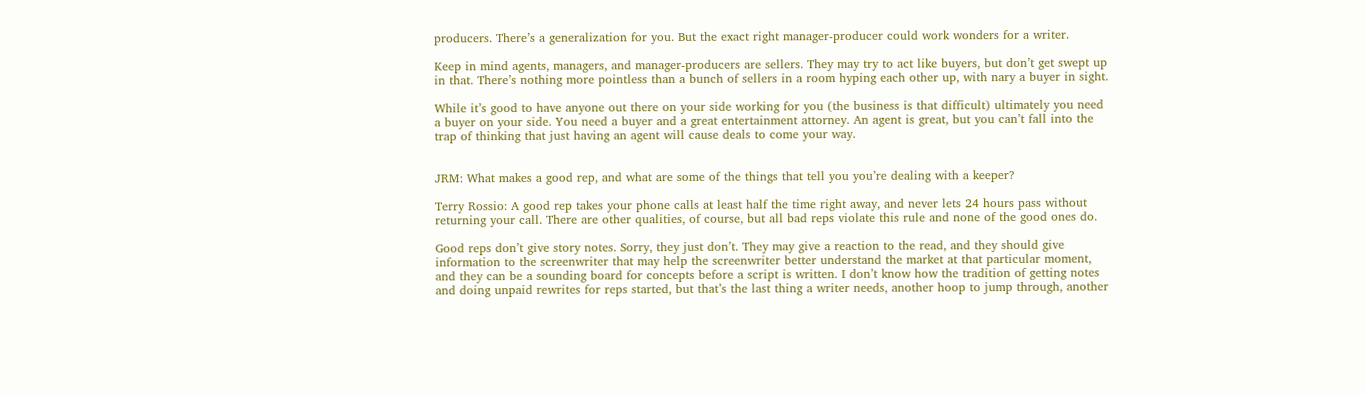producers. There’s a generalization for you. But the exact right manager-producer could work wonders for a writer.

Keep in mind agents, managers, and manager-producers are sellers. They may try to act like buyers, but don’t get swept up in that. There’s nothing more pointless than a bunch of sellers in a room hyping each other up, with nary a buyer in sight.

While it’s good to have anyone out there on your side working for you (the business is that difficult) ultimately you need a buyer on your side. You need a buyer and a great entertainment attorney. An agent is great, but you can’t fall into the trap of thinking that just having an agent will cause deals to come your way.


JRM: What makes a good rep, and what are some of the things that tell you you’re dealing with a keeper?

Terry Rossio: A good rep takes your phone calls at least half the time right away, and never lets 24 hours pass without returning your call. There are other qualities, of course, but all bad reps violate this rule and none of the good ones do.

Good reps don’t give story notes. Sorry, they just don’t. They may give a reaction to the read, and they should give information to the screenwriter that may help the screenwriter better understand the market at that particular moment, and they can be a sounding board for concepts before a script is written. I don’t know how the tradition of getting notes and doing unpaid rewrites for reps started, but that’s the last thing a writer needs, another hoop to jump through, another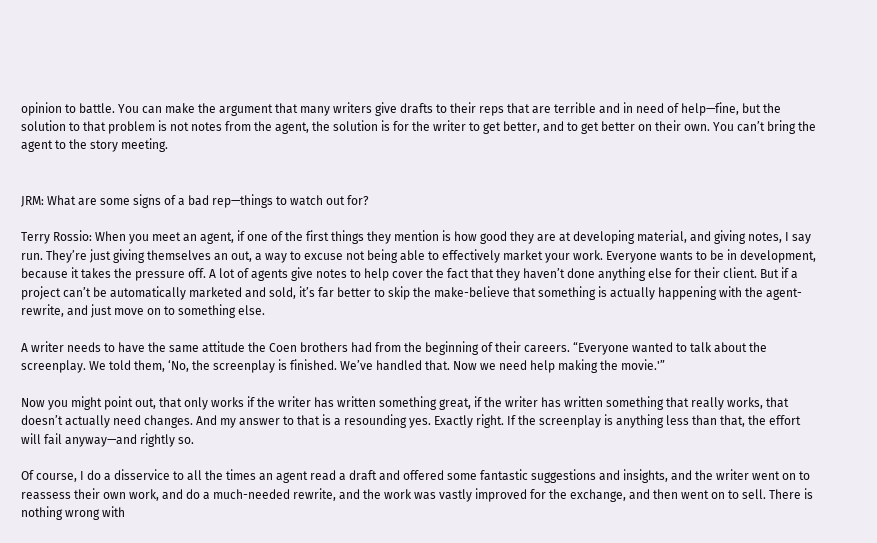opinion to battle. You can make the argument that many writers give drafts to their reps that are terrible and in need of help—fine, but the solution to that problem is not notes from the agent, the solution is for the writer to get better, and to get better on their own. You can’t bring the agent to the story meeting.


JRM: What are some signs of a bad rep—things to watch out for?

Terry Rossio: When you meet an agent, if one of the first things they mention is how good they are at developing material, and giving notes, I say run. They’re just giving themselves an out, a way to excuse not being able to effectively market your work. Everyone wants to be in development, because it takes the pressure off. A lot of agents give notes to help cover the fact that they haven’t done anything else for their client. But if a project can’t be automatically marketed and sold, it’s far better to skip the make-believe that something is actually happening with the agent-rewrite, and just move on to something else.

A writer needs to have the same attitude the Coen brothers had from the beginning of their careers. “Everyone wanted to talk about the screenplay. We told them, ‘No, the screenplay is finished. We’ve handled that. Now we need help making the movie.'”

Now you might point out, that only works if the writer has written something great, if the writer has written something that really works, that doesn’t actually need changes. And my answer to that is a resounding yes. Exactly right. If the screenplay is anything less than that, the effort will fail anyway—and rightly so.

Of course, I do a disservice to all the times an agent read a draft and offered some fantastic suggestions and insights, and the writer went on to reassess their own work, and do a much-needed rewrite, and the work was vastly improved for the exchange, and then went on to sell. There is nothing wrong with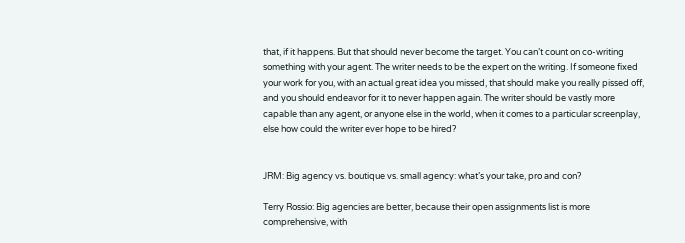that, if it happens. But that should never become the target. You can’t count on co-writing something with your agent. The writer needs to be the expert on the writing. If someone fixed your work for you, with an actual great idea you missed, that should make you really pissed off, and you should endeavor for it to never happen again. The writer should be vastly more capable than any agent, or anyone else in the world, when it comes to a particular screenplay, else how could the writer ever hope to be hired?


JRM: Big agency vs. boutique vs. small agency: what’s your take, pro and con?

Terry Rossio: Big agencies are better, because their open assignments list is more comprehensive, with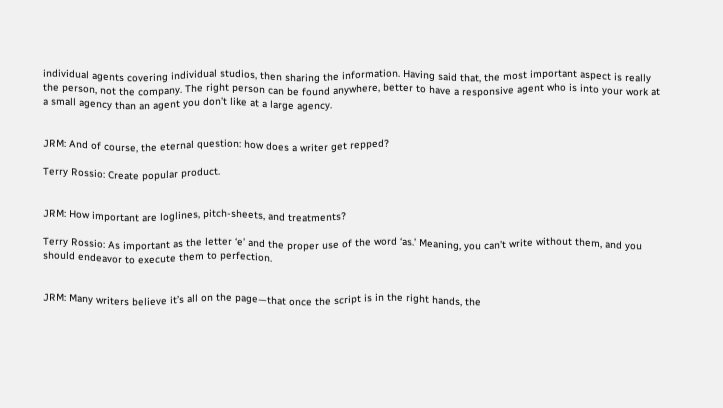individual agents covering individual studios, then sharing the information. Having said that, the most important aspect is really the person, not the company. The right person can be found anywhere, better to have a responsive agent who is into your work at a small agency than an agent you don’t like at a large agency.


JRM: And of course, the eternal question: how does a writer get repped?

Terry Rossio: Create popular product.


JRM: How important are loglines, pitch-sheets, and treatments?

Terry Rossio: As important as the letter ‘e’ and the proper use of the word ‘as.’ Meaning, you can’t write without them, and you should endeavor to execute them to perfection.


JRM: Many writers believe it’s all on the page—that once the script is in the right hands, the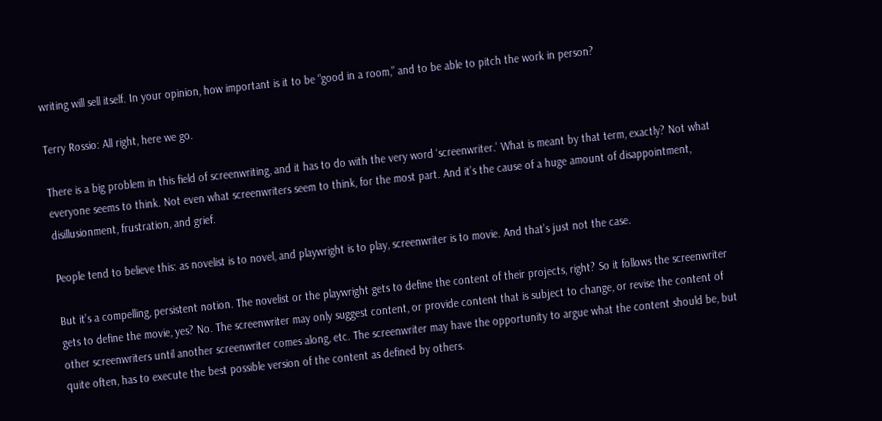writing will sell itself. In your opinion, how important is it to be “good in a room,” and to be able to pitch the work in person?

Terry Rossio: All right, here we go.

There is a big problem in this field of screenwriting, and it has to do with the very word ‘screenwriter.’ What is meant by that term, exactly? Not what everyone seems to think. Not even what screenwriters seem to think, for the most part. And it’s the cause of a huge amount of disappointment, disillusionment, frustration, and grief.

People tend to believe this: as novelist is to novel, and playwright is to play, screenwriter is to movie. And that’s just not the case.

But it’s a compelling, persistent notion. The novelist or the playwright gets to define the content of their projects, right? So it follows the screenwriter gets to define the movie, yes? No. The screenwriter may only suggest content, or provide content that is subject to change, or revise the content of other screenwriters until another screenwriter comes along, etc. The screenwriter may have the opportunity to argue what the content should be, but quite often, has to execute the best possible version of the content as defined by others.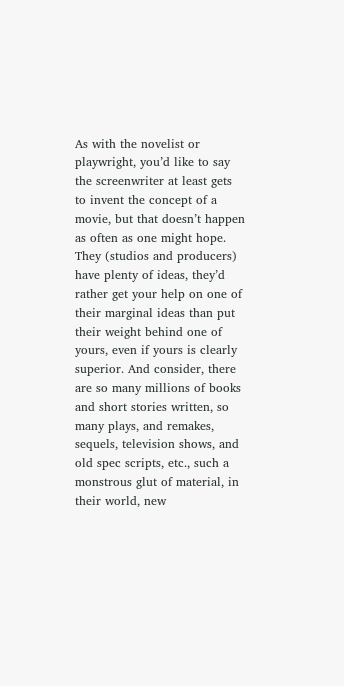As with the novelist or playwright, you’d like to say the screenwriter at least gets to invent the concept of a movie, but that doesn’t happen as often as one might hope. They (studios and producers) have plenty of ideas, they’d rather get your help on one of their marginal ideas than put their weight behind one of yours, even if yours is clearly superior. And consider, there are so many millions of books and short stories written, so many plays, and remakes, sequels, television shows, and old spec scripts, etc., such a monstrous glut of material, in their world, new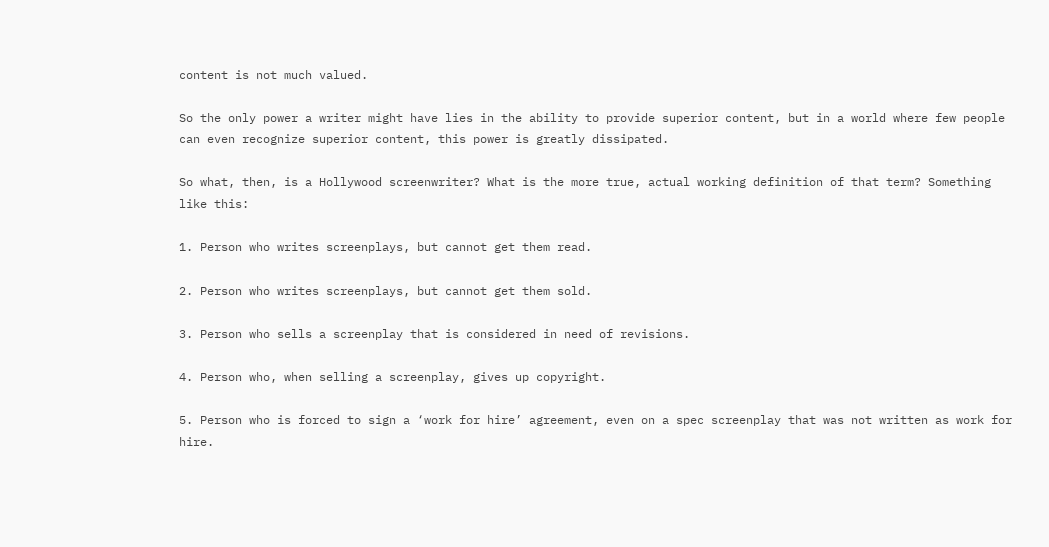content is not much valued.

So the only power a writer might have lies in the ability to provide superior content, but in a world where few people can even recognize superior content, this power is greatly dissipated.

So what, then, is a Hollywood screenwriter? What is the more true, actual working definition of that term? Something like this:

1. Person who writes screenplays, but cannot get them read.

2. Person who writes screenplays, but cannot get them sold.

3. Person who sells a screenplay that is considered in need of revisions.

4. Person who, when selling a screenplay, gives up copyright.

5. Person who is forced to sign a ‘work for hire’ agreement, even on a spec screenplay that was not written as work for hire.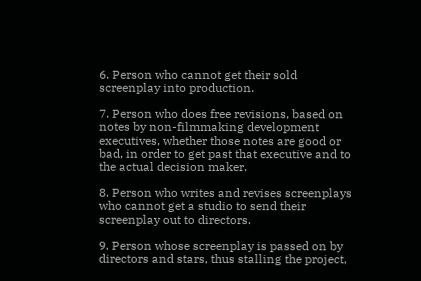6. Person who cannot get their sold screenplay into production.

7. Person who does free revisions, based on notes by non-filmmaking development executives, whether those notes are good or bad, in order to get past that executive and to the actual decision maker.

8. Person who writes and revises screenplays who cannot get a studio to send their screenplay out to directors.

9. Person whose screenplay is passed on by directors and stars, thus stalling the project,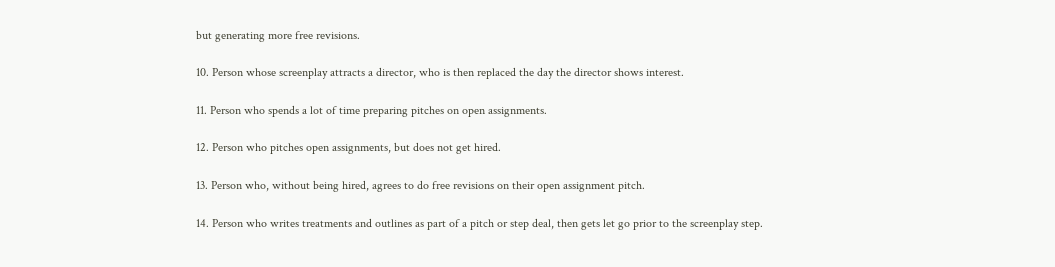but generating more free revisions.

10. Person whose screenplay attracts a director, who is then replaced the day the director shows interest.

11. Person who spends a lot of time preparing pitches on open assignments.

12. Person who pitches open assignments, but does not get hired.

13. Person who, without being hired, agrees to do free revisions on their open assignment pitch.

14. Person who writes treatments and outlines as part of a pitch or step deal, then gets let go prior to the screenplay step.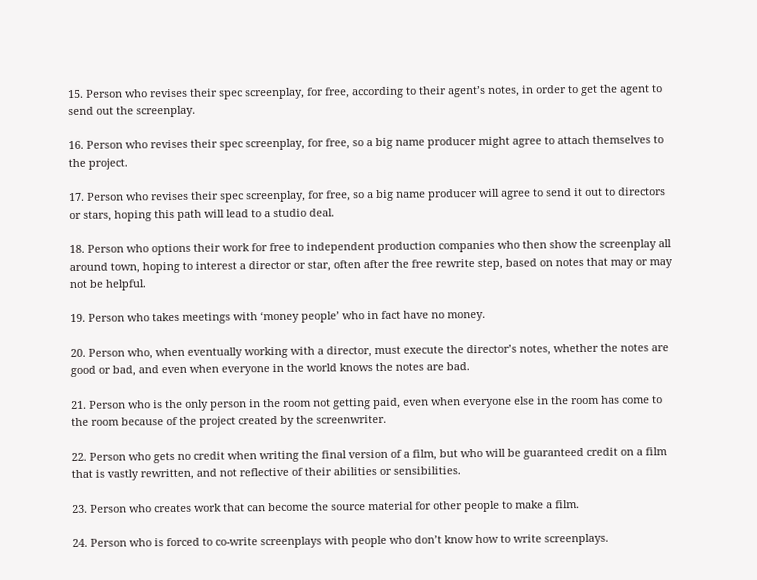15. Person who revises their spec screenplay, for free, according to their agent’s notes, in order to get the agent to send out the screenplay.

16. Person who revises their spec screenplay, for free, so a big name producer might agree to attach themselves to the project.

17. Person who revises their spec screenplay, for free, so a big name producer will agree to send it out to directors or stars, hoping this path will lead to a studio deal.

18. Person who options their work for free to independent production companies who then show the screenplay all around town, hoping to interest a director or star, often after the free rewrite step, based on notes that may or may not be helpful.

19. Person who takes meetings with ‘money people’ who in fact have no money.

20. Person who, when eventually working with a director, must execute the director’s notes, whether the notes are good or bad, and even when everyone in the world knows the notes are bad.

21. Person who is the only person in the room not getting paid, even when everyone else in the room has come to the room because of the project created by the screenwriter.

22. Person who gets no credit when writing the final version of a film, but who will be guaranteed credit on a film that is vastly rewritten, and not reflective of their abilities or sensibilities.

23. Person who creates work that can become the source material for other people to make a film.

24. Person who is forced to co-write screenplays with people who don’t know how to write screenplays.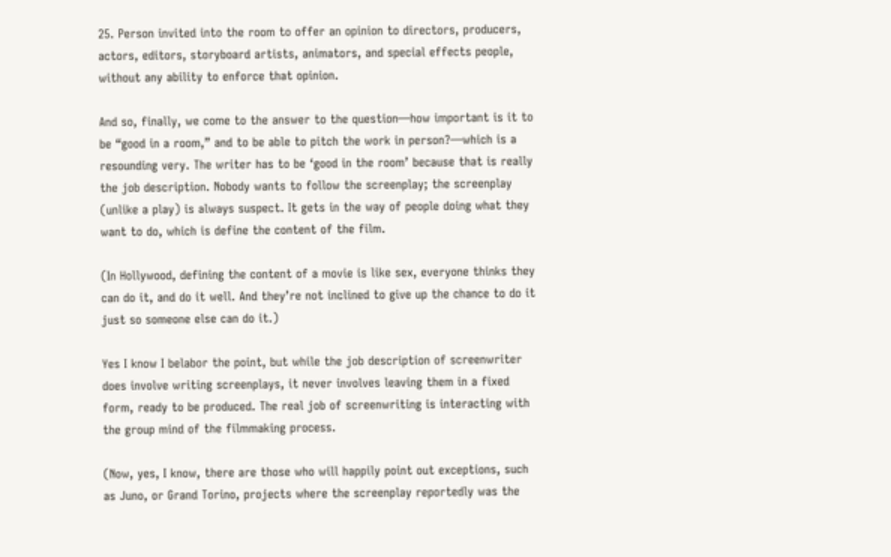25. Person invited into the room to offer an opinion to directors, producers, actors, editors, storyboard artists, animators, and special effects people, without any ability to enforce that opinion.

And so, finally, we come to the answer to the question—how important is it to be “good in a room,” and to be able to pitch the work in person?—which is a resounding very. The writer has to be ‘good in the room’ because that is really the job description. Nobody wants to follow the screenplay; the screenplay (unlike a play) is always suspect. It gets in the way of people doing what they want to do, which is define the content of the film.

(In Hollywood, defining the content of a movie is like sex, everyone thinks they can do it, and do it well. And they’re not inclined to give up the chance to do it just so someone else can do it.)

Yes I know I belabor the point, but while the job description of screenwriter does involve writing screenplays, it never involves leaving them in a fixed form, ready to be produced. The real job of screenwriting is interacting with the group mind of the filmmaking process.

(Now, yes, I know, there are those who will happily point out exceptions, such as Juno, or Grand Torino, projects where the screenplay reportedly was the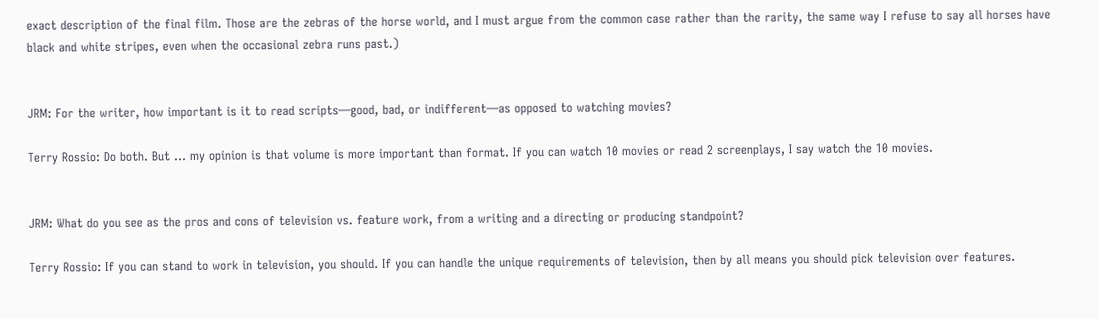exact description of the final film. Those are the zebras of the horse world, and I must argue from the common case rather than the rarity, the same way I refuse to say all horses have black and white stripes, even when the occasional zebra runs past.)


JRM: For the writer, how important is it to read scripts—good, bad, or indifferent—as opposed to watching movies?

Terry Rossio: Do both. But … my opinion is that volume is more important than format. If you can watch 10 movies or read 2 screenplays, I say watch the 10 movies.


JRM: What do you see as the pros and cons of television vs. feature work, from a writing and a directing or producing standpoint?

Terry Rossio: If you can stand to work in television, you should. If you can handle the unique requirements of television, then by all means you should pick television over features.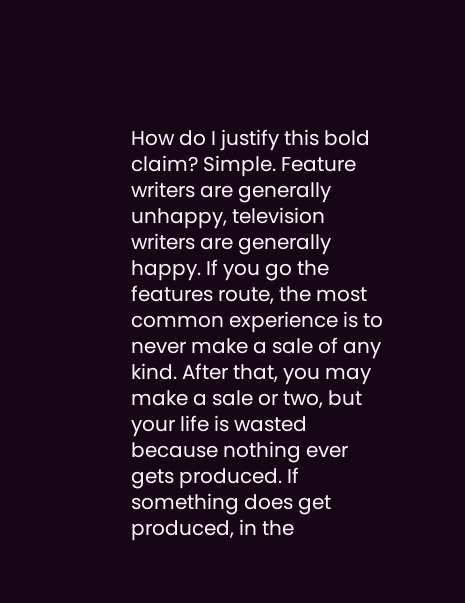How do I justify this bold claim? Simple. Feature writers are generally unhappy, television writers are generally happy. If you go the features route, the most common experience is to never make a sale of any kind. After that, you may make a sale or two, but your life is wasted because nothing ever gets produced. If something does get produced, in the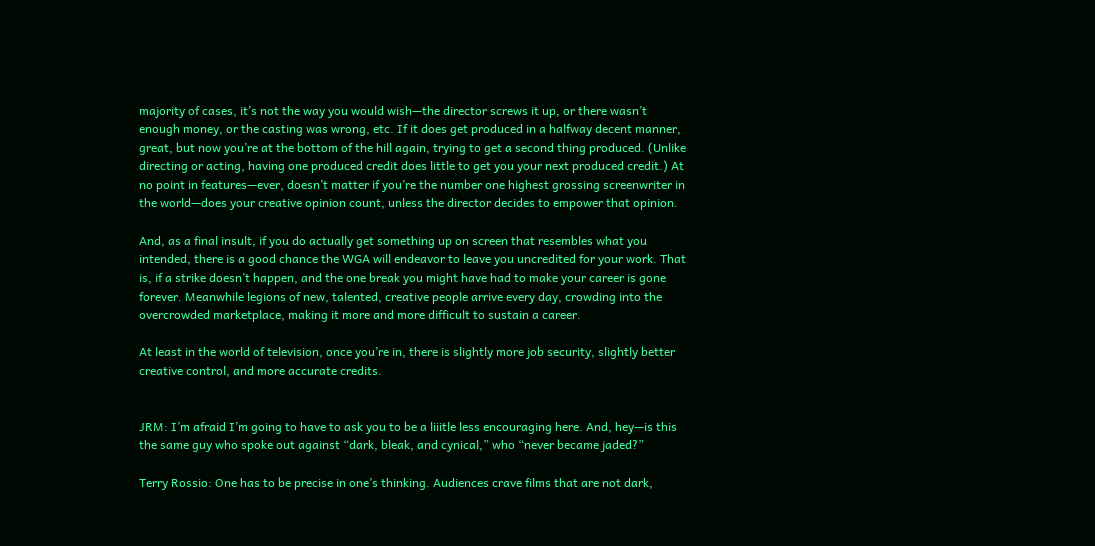majority of cases, it’s not the way you would wish—the director screws it up, or there wasn’t enough money, or the casting was wrong, etc. If it does get produced in a halfway decent manner, great, but now you’re at the bottom of the hill again, trying to get a second thing produced. (Unlike directing or acting, having one produced credit does little to get you your next produced credit.) At no point in features—ever, doesn’t matter if you’re the number one highest grossing screenwriter in the world—does your creative opinion count, unless the director decides to empower that opinion.

And, as a final insult, if you do actually get something up on screen that resembles what you intended, there is a good chance the WGA will endeavor to leave you uncredited for your work. That is, if a strike doesn’t happen, and the one break you might have had to make your career is gone forever. Meanwhile legions of new, talented, creative people arrive every day, crowding into the overcrowded marketplace, making it more and more difficult to sustain a career.

At least in the world of television, once you’re in, there is slightly more job security, slightly better creative control, and more accurate credits.


JRM: I’m afraid I’m going to have to ask you to be a liiitle less encouraging here. And, hey—is this the same guy who spoke out against “dark, bleak, and cynical,” who “never became jaded?”

Terry Rossio: One has to be precise in one’s thinking. Audiences crave films that are not dark,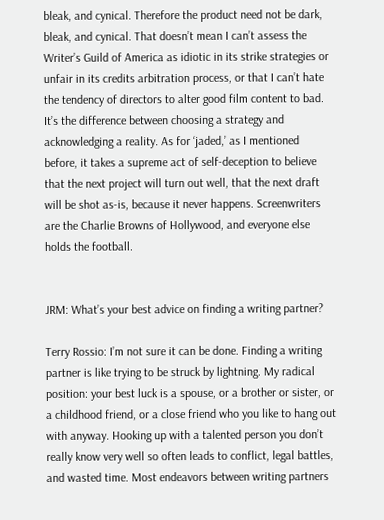bleak, and cynical. Therefore the product need not be dark, bleak, and cynical. That doesn’t mean I can’t assess the Writer’s Guild of America as idiotic in its strike strategies or unfair in its credits arbitration process, or that I can’t hate the tendency of directors to alter good film content to bad. It’s the difference between choosing a strategy and acknowledging a reality. As for ‘jaded,’ as I mentioned before, it takes a supreme act of self-deception to believe that the next project will turn out well, that the next draft will be shot as-is, because it never happens. Screenwriters are the Charlie Browns of Hollywood, and everyone else holds the football.


JRM: What’s your best advice on finding a writing partner?

Terry Rossio: I’m not sure it can be done. Finding a writing partner is like trying to be struck by lightning. My radical position: your best luck is a spouse, or a brother or sister, or a childhood friend, or a close friend who you like to hang out with anyway. Hooking up with a talented person you don’t really know very well so often leads to conflict, legal battles, and wasted time. Most endeavors between writing partners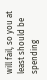will fail, so you at least should be spending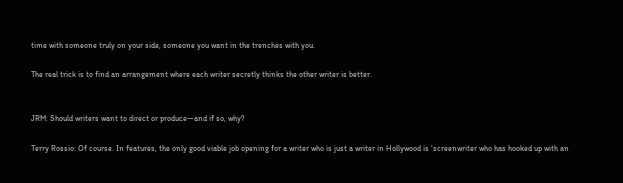time with someone truly on your side, someone you want in the trenches with you.

The real trick is to find an arrangement where each writer secretly thinks the other writer is better.


JRM: Should writers want to direct or produce—and if so, why?

Terry Rossio: Of course. In features, the only good viable job opening for a writer who is just a writer in Hollywood is ‘screenwriter who has hooked up with an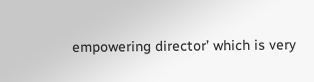empowering director’ which is very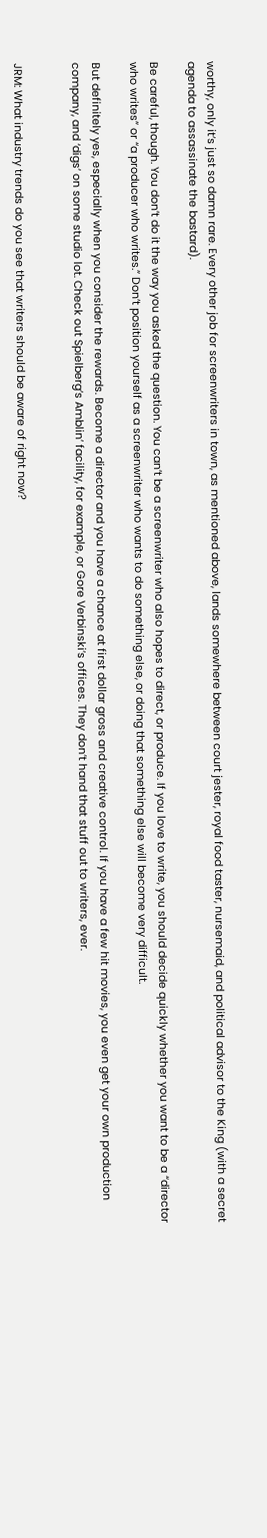worthy, only it’s just so damn rare. Every other job for screenwriters in town, as mentioned above, lands somewhere between court jester, royal food taster, nursemaid, and political advisor to the King (with a secret agenda to assassinate the bastard).

Be careful, though. You don’t do it the way you asked the question. You can’t be a screenwriter who also hopes to direct, or produce. If you love to write, you should decide quickly whether you want to be a “director who writes” or “a producer who writes.” Don’t position yourself as a screenwriter who wants to do something else, or doing that something else will become very difficult.

But definitely yes, especially when you consider the rewards. Become a director and you have a chance at first dollar gross and creative control. If you have a few hit movies, you even get your own production company, and ‘digs’ on some studio lot. Check out Spielberg’s Amblin’ facility, for example, or Gore Verbinski’s offices. They don’t hand that stuff out to writers, ever.


JRM: What industry trends do you see that writers should be aware of right now?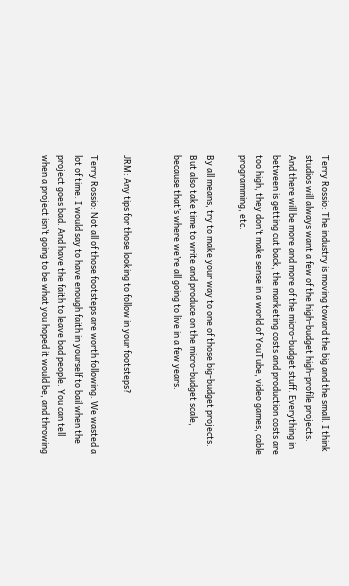Terry Rossio: The industry is moving toward the big and the small. I think studios will always want a few of the high-budget high-profile projects. And there will be more and more of the micro-budget stuff. Everything in between is getting cut back, the marketing costs and production costs are too high, they don’t make sense in a world of YouTube, video games, cable programming, etc.

By all means, try to make your way to one of those big-budget projects. But also take time to write and produce on the micro-budget scale, because that’s where we’re all going to live in a few years.


JRM: Any tips for those looking to follow in your footsteps?

Terry Rossio: Not all of those footsteps are worth following. We wasted a lot of time. I would say to have enough faith in yourself to bail when the project goes bad. And have the faith to leave bad people. You can tell when a project isn’t going to be what you hoped it would be, and throwing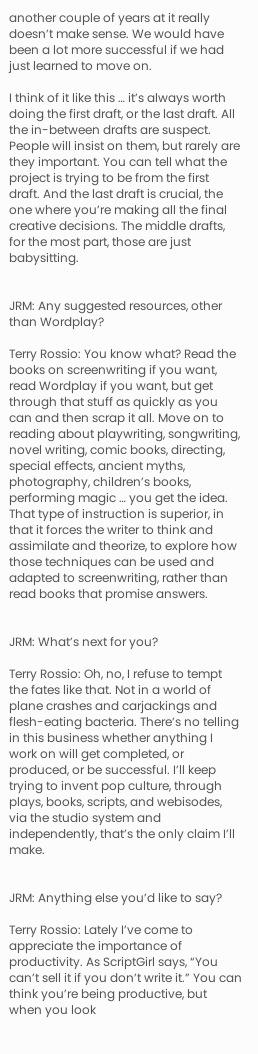another couple of years at it really doesn’t make sense. We would have been a lot more successful if we had just learned to move on.

I think of it like this … it’s always worth doing the first draft, or the last draft. All the in-between drafts are suspect. People will insist on them, but rarely are they important. You can tell what the project is trying to be from the first draft. And the last draft is crucial, the one where you’re making all the final creative decisions. The middle drafts, for the most part, those are just babysitting.


JRM: Any suggested resources, other than Wordplay?

Terry Rossio: You know what? Read the books on screenwriting if you want, read Wordplay if you want, but get through that stuff as quickly as you can and then scrap it all. Move on to reading about playwriting, songwriting, novel writing, comic books, directing, special effects, ancient myths, photography, children’s books, performing magic … you get the idea. That type of instruction is superior, in that it forces the writer to think and assimilate and theorize, to explore how those techniques can be used and adapted to screenwriting, rather than read books that promise answers.


JRM: What’s next for you?

Terry Rossio: Oh, no, I refuse to tempt the fates like that. Not in a world of plane crashes and carjackings and flesh-eating bacteria. There’s no telling in this business whether anything I work on will get completed, or produced, or be successful. I’ll keep trying to invent pop culture, through plays, books, scripts, and webisodes, via the studio system and independently, that’s the only claim I’ll make.


JRM: Anything else you’d like to say?

Terry Rossio: Lately I’ve come to appreciate the importance of productivity. As ScriptGirl says, “You can’t sell it if you don’t write it.” You can think you’re being productive, but when you look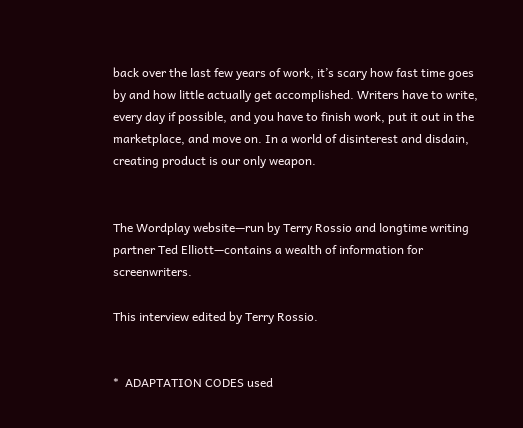back over the last few years of work, it’s scary how fast time goes by and how little actually get accomplished. Writers have to write, every day if possible, and you have to finish work, put it out in the marketplace, and move on. In a world of disinterest and disdain, creating product is our only weapon.


The Wordplay website—run by Terry Rossio and longtime writing partner Ted Elliott—contains a wealth of information for screenwriters.

This interview edited by Terry Rossio.


*  ADAPTATION CODES used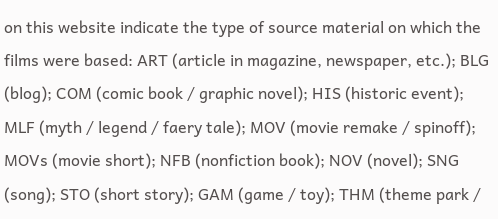on this website indicate the type of source material on which the films were based: ART (article in magazine, newspaper, etc.); BLG (blog); COM (comic book / graphic novel); HIS (historic event); MLF (myth / legend / faery tale); MOV (movie remake / spinoff); MOVs (movie short); NFB (nonfiction book); NOV (novel); SNG (song); STO (short story); GAM (game / toy); THM (theme park /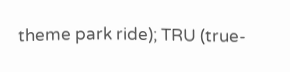theme park ride); TRU (true-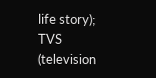life story); TVS (television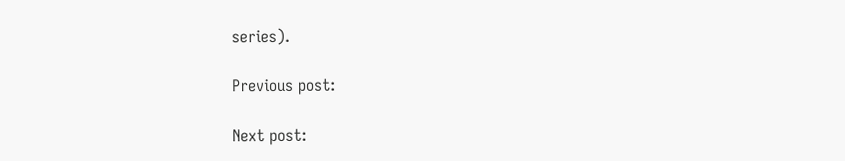series).

Previous post:

Next post: